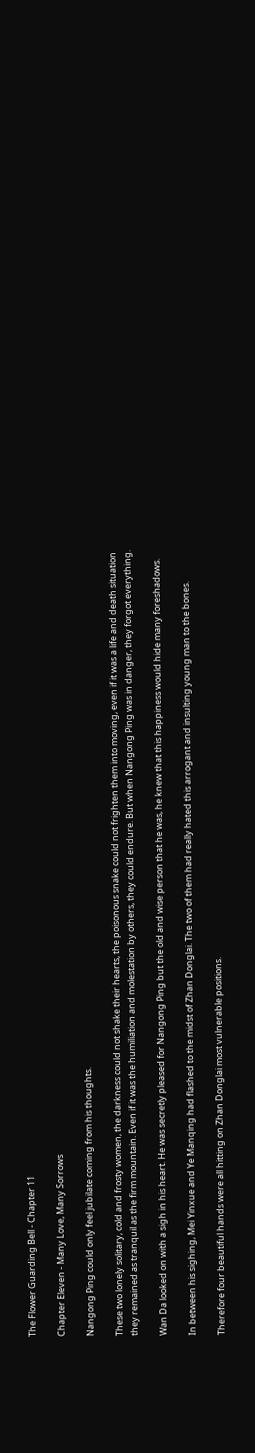The Flower Guarding Bell - Chapter 11

Chapter Eleven - Many Love, Many Sorrows

Nangong Ping could only feel jubilate coming from his thoughts.

These two lonely solitary, cold and frosty women, the darkness could not shake their hearts, the poisonous snake could not frighten them into moving, even if it was a life and death situation they remained as tranquil as the firm mountain. Even if it was the humiliation and molestation by others, they could endure. But when Nangong Ping was in danger, they forgot everything.

Wan Da looked on with a sigh in his heart. He was secretly pleased for Nangong Ping but the old and wise person that he was, he knew that this happiness would hide many foreshadows.

In between his sighing, Mei Yinxue and Ye Manqing had flashed to the midst of Zhan Donglai. The two of them had really hated this arrogant and insulting young man to the bones.

Therefore four beautiful hands were all hitting on Zhan Donglai most vulnerable positions.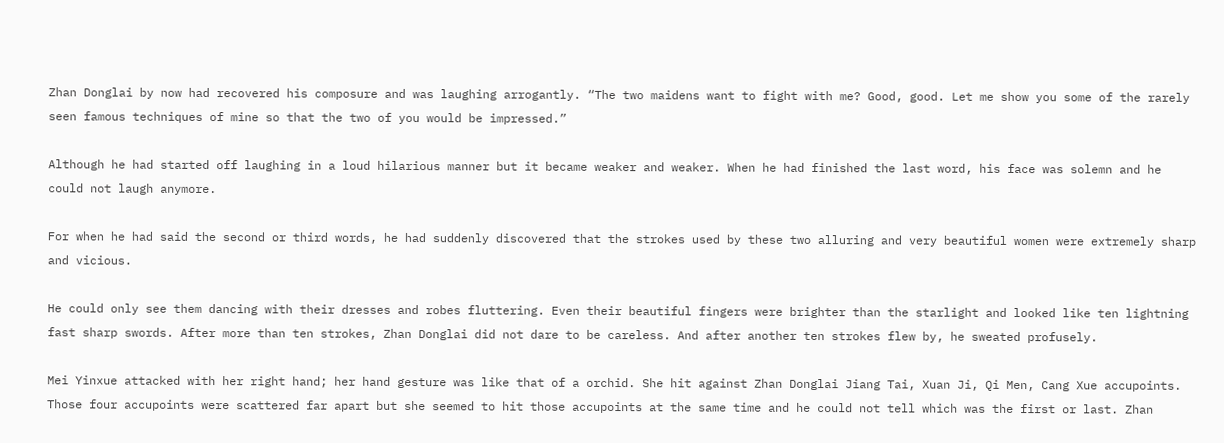Zhan Donglai by now had recovered his composure and was laughing arrogantly. “The two maidens want to fight with me? Good, good. Let me show you some of the rarely seen famous techniques of mine so that the two of you would be impressed.”

Although he had started off laughing in a loud hilarious manner but it became weaker and weaker. When he had finished the last word, his face was solemn and he could not laugh anymore.

For when he had said the second or third words, he had suddenly discovered that the strokes used by these two alluring and very beautiful women were extremely sharp and vicious.

He could only see them dancing with their dresses and robes fluttering. Even their beautiful fingers were brighter than the starlight and looked like ten lightning fast sharp swords. After more than ten strokes, Zhan Donglai did not dare to be careless. And after another ten strokes flew by, he sweated profusely.

Mei Yinxue attacked with her right hand; her hand gesture was like that of a orchid. She hit against Zhan Donglai Jiang Tai, Xuan Ji, Qi Men, Cang Xue accupoints. Those four accupoints were scattered far apart but she seemed to hit those accupoints at the same time and he could not tell which was the first or last. Zhan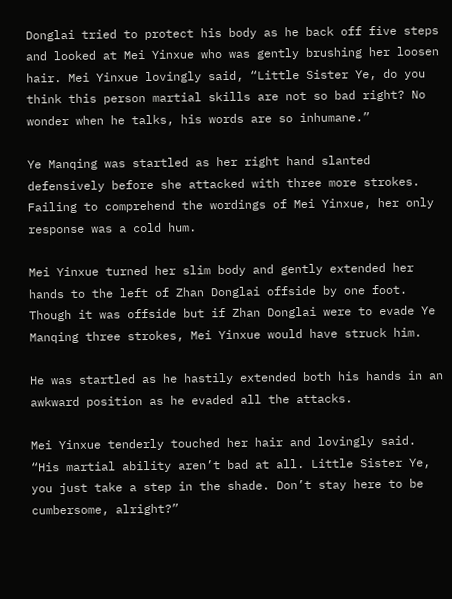Donglai tried to protect his body as he back off five steps and looked at Mei Yinxue who was gently brushing her loosen hair. Mei Yinxue lovingly said, “Little Sister Ye, do you think this person martial skills are not so bad right? No wonder when he talks, his words are so inhumane.”

Ye Manqing was startled as her right hand slanted defensively before she attacked with three more strokes. Failing to comprehend the wordings of Mei Yinxue, her only response was a cold hum.

Mei Yinxue turned her slim body and gently extended her hands to the left of Zhan Donglai offside by one foot. Though it was offside but if Zhan Donglai were to evade Ye Manqing three strokes, Mei Yinxue would have struck him.

He was startled as he hastily extended both his hands in an awkward position as he evaded all the attacks.

Mei Yinxue tenderly touched her hair and lovingly said. “His martial ability aren’t bad at all. Little Sister Ye, you just take a step in the shade. Don’t stay here to be cumbersome, alright?”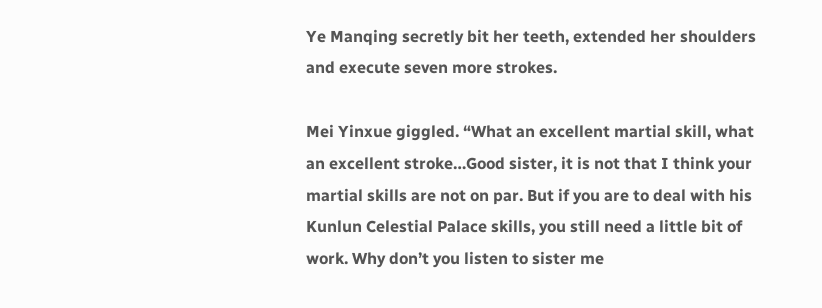Ye Manqing secretly bit her teeth, extended her shoulders and execute seven more strokes.

Mei Yinxue giggled. “What an excellent martial skill, what an excellent stroke…Good sister, it is not that I think your martial skills are not on par. But if you are to deal with his Kunlun Celestial Palace skills, you still need a little bit of work. Why don’t you listen to sister me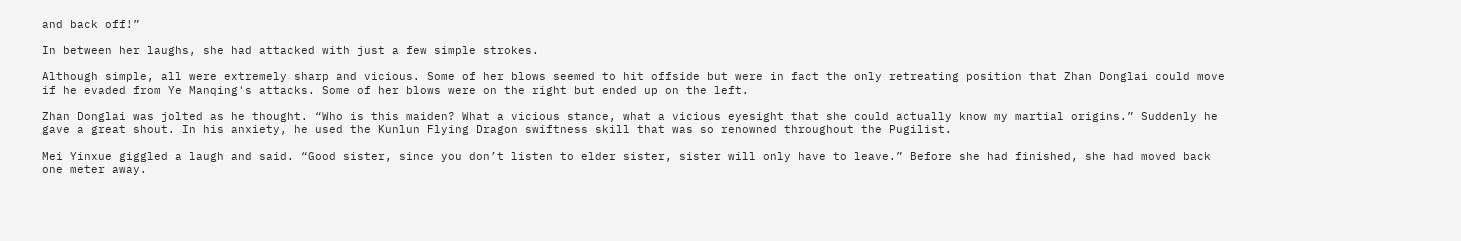and back off!”

In between her laughs, she had attacked with just a few simple strokes.

Although simple, all were extremely sharp and vicious. Some of her blows seemed to hit offside but were in fact the only retreating position that Zhan Donglai could move if he evaded from Ye Manqing's attacks. Some of her blows were on the right but ended up on the left.

Zhan Donglai was jolted as he thought. “Who is this maiden? What a vicious stance, what a vicious eyesight that she could actually know my martial origins.” Suddenly he gave a great shout. In his anxiety, he used the Kunlun Flying Dragon swiftness skill that was so renowned throughout the Pugilist.

Mei Yinxue giggled a laugh and said. “Good sister, since you don’t listen to elder sister, sister will only have to leave.” Before she had finished, she had moved back one meter away.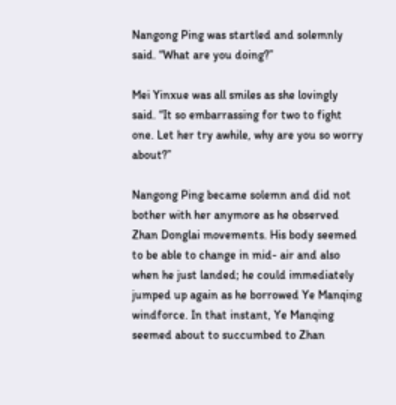Nangong Ping was startled and solemnly said. “What are you doing?”

Mei Yinxue was all smiles as she lovingly said. “It so embarrassing for two to fight one. Let her try awhile, why are you so worry about?”

Nangong Ping became solemn and did not bother with her anymore as he observed Zhan Donglai movements. His body seemed to be able to change in mid- air and also when he just landed; he could immediately jumped up again as he borrowed Ye Manqing windforce. In that instant, Ye Manqing seemed about to succumbed to Zhan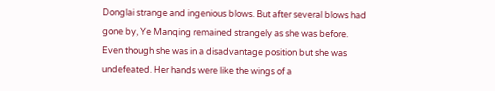Donglai strange and ingenious blows. But after several blows had gone by, Ye Manqing remained strangely as she was before. Even though she was in a disadvantage position but she was undefeated. Her hands were like the wings of a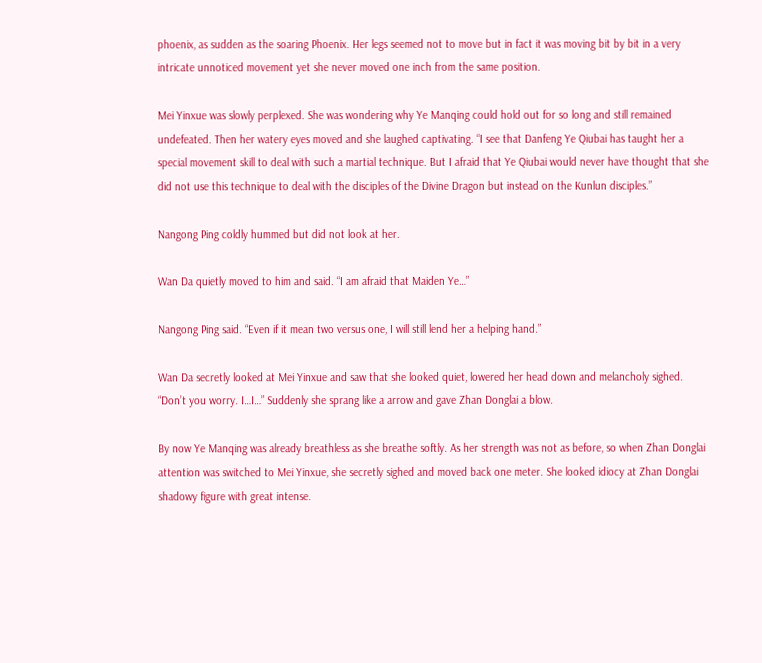phoenix, as sudden as the soaring Phoenix. Her legs seemed not to move but in fact it was moving bit by bit in a very intricate unnoticed movement yet she never moved one inch from the same position.

Mei Yinxue was slowly perplexed. She was wondering why Ye Manqing could hold out for so long and still remained undefeated. Then her watery eyes moved and she laughed captivating. “I see that Danfeng Ye Qiubai has taught her a special movement skill to deal with such a martial technique. But I afraid that Ye Qiubai would never have thought that she did not use this technique to deal with the disciples of the Divine Dragon but instead on the Kunlun disciples.”

Nangong Ping coldly hummed but did not look at her.

Wan Da quietly moved to him and said. “I am afraid that Maiden Ye…”

Nangong Ping said. “Even if it mean two versus one, I will still lend her a helping hand.”

Wan Da secretly looked at Mei Yinxue and saw that she looked quiet, lowered her head down and melancholy sighed. “Don’t you worry. I…I…” Suddenly she sprang like a arrow and gave Zhan Donglai a blow.

By now Ye Manqing was already breathless as she breathe softly. As her strength was not as before, so when Zhan Donglai attention was switched to Mei Yinxue, she secretly sighed and moved back one meter. She looked idiocy at Zhan Donglai shadowy figure with great intense.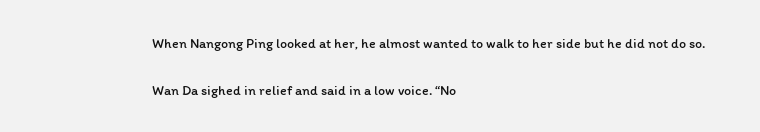When Nangong Ping looked at her, he almost wanted to walk to her side but he did not do so.

Wan Da sighed in relief and said in a low voice. “No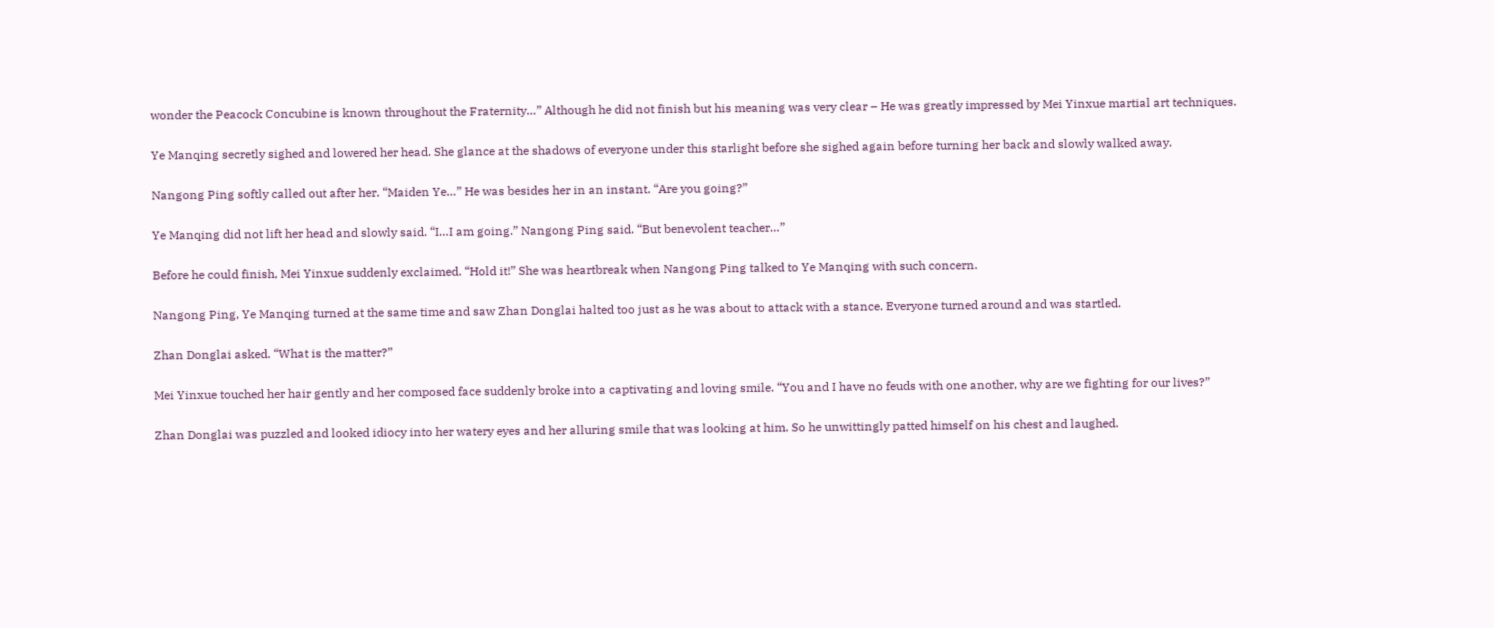wonder the Peacock Concubine is known throughout the Fraternity…” Although he did not finish but his meaning was very clear – He was greatly impressed by Mei Yinxue martial art techniques.

Ye Manqing secretly sighed and lowered her head. She glance at the shadows of everyone under this starlight before she sighed again before turning her back and slowly walked away.

Nangong Ping softly called out after her. “Maiden Ye…” He was besides her in an instant. “Are you going?”

Ye Manqing did not lift her head and slowly said. “I…I am going.” Nangong Ping said. “But benevolent teacher…”

Before he could finish, Mei Yinxue suddenly exclaimed. “Hold it!” She was heartbreak when Nangong Ping talked to Ye Manqing with such concern.

Nangong Ping, Ye Manqing turned at the same time and saw Zhan Donglai halted too just as he was about to attack with a stance. Everyone turned around and was startled.

Zhan Donglai asked. “What is the matter?”

Mei Yinxue touched her hair gently and her composed face suddenly broke into a captivating and loving smile. “You and I have no feuds with one another, why are we fighting for our lives?”

Zhan Donglai was puzzled and looked idiocy into her watery eyes and her alluring smile that was looking at him. So he unwittingly patted himself on his chest and laughed.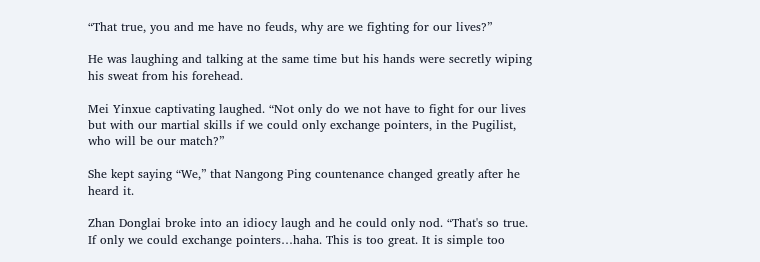“That true, you and me have no feuds, why are we fighting for our lives?”

He was laughing and talking at the same time but his hands were secretly wiping his sweat from his forehead.

Mei Yinxue captivating laughed. “Not only do we not have to fight for our lives but with our martial skills if we could only exchange pointers, in the Pugilist, who will be our match?”

She kept saying “We,” that Nangong Ping countenance changed greatly after he heard it.

Zhan Donglai broke into an idiocy laugh and he could only nod. “That's so true. If only we could exchange pointers…haha. This is too great. It is simple too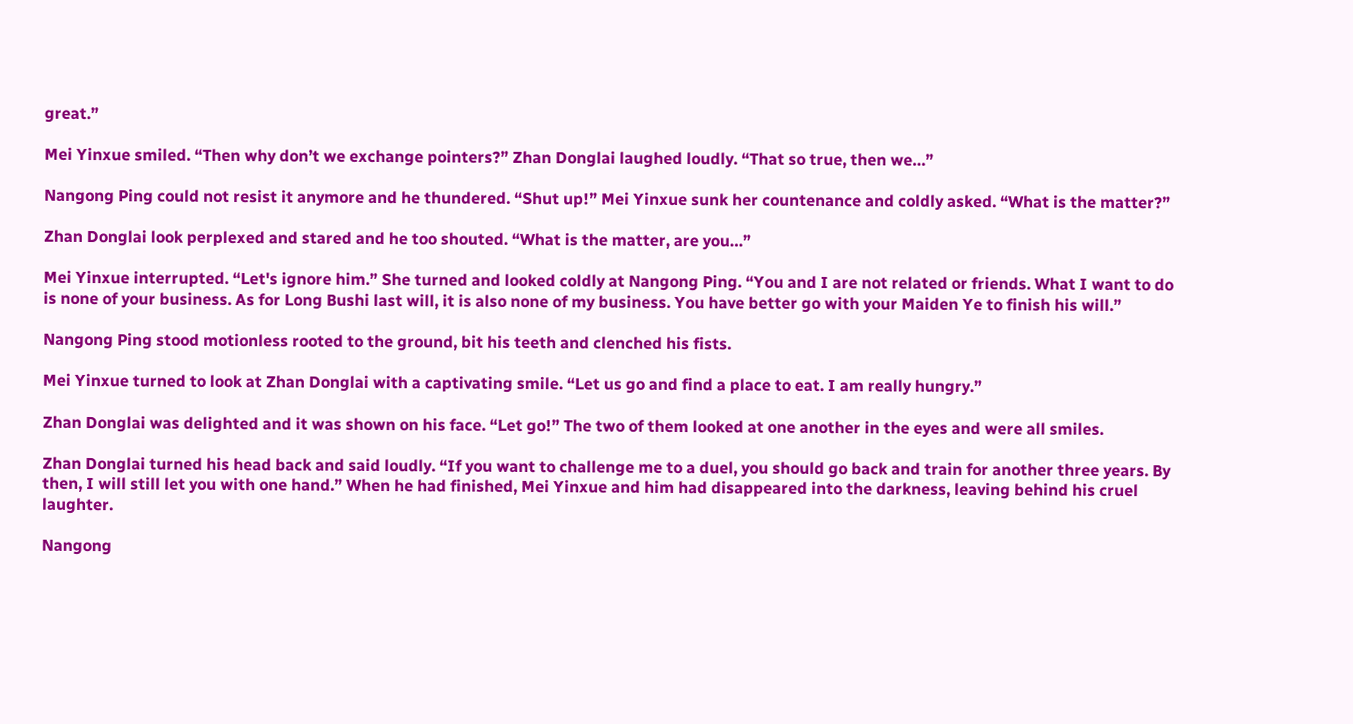great.”

Mei Yinxue smiled. “Then why don’t we exchange pointers?” Zhan Donglai laughed loudly. “That so true, then we…”

Nangong Ping could not resist it anymore and he thundered. “Shut up!” Mei Yinxue sunk her countenance and coldly asked. “What is the matter?”

Zhan Donglai look perplexed and stared and he too shouted. “What is the matter, are you…”

Mei Yinxue interrupted. “Let's ignore him.” She turned and looked coldly at Nangong Ping. “You and I are not related or friends. What I want to do is none of your business. As for Long Bushi last will, it is also none of my business. You have better go with your Maiden Ye to finish his will.”

Nangong Ping stood motionless rooted to the ground, bit his teeth and clenched his fists.

Mei Yinxue turned to look at Zhan Donglai with a captivating smile. “Let us go and find a place to eat. I am really hungry.”

Zhan Donglai was delighted and it was shown on his face. “Let go!” The two of them looked at one another in the eyes and were all smiles.

Zhan Donglai turned his head back and said loudly. “If you want to challenge me to a duel, you should go back and train for another three years. By then, I will still let you with one hand.” When he had finished, Mei Yinxue and him had disappeared into the darkness, leaving behind his cruel laughter.

Nangong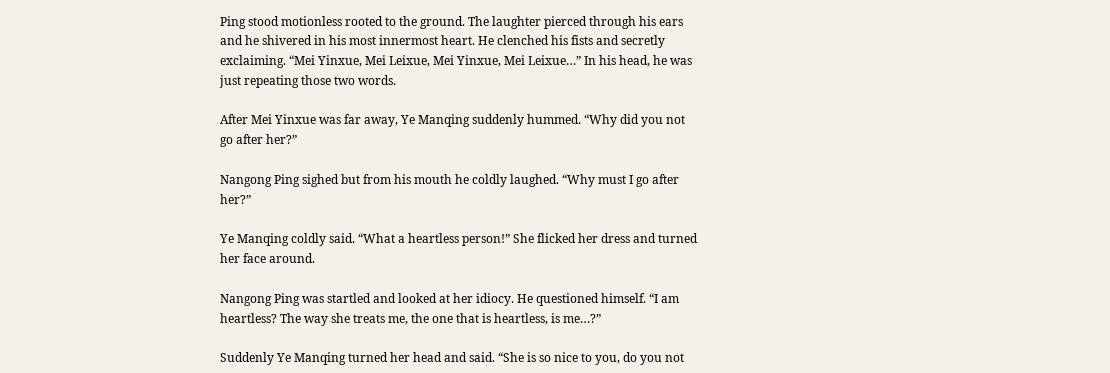Ping stood motionless rooted to the ground. The laughter pierced through his ears and he shivered in his most innermost heart. He clenched his fists and secretly exclaiming. “Mei Yinxue, Mei Leixue, Mei Yinxue, Mei Leixue…” In his head, he was just repeating those two words.

After Mei Yinxue was far away, Ye Manqing suddenly hummed. “Why did you not go after her?”

Nangong Ping sighed but from his mouth he coldly laughed. “Why must I go after her?”

Ye Manqing coldly said. “What a heartless person!” She flicked her dress and turned her face around.

Nangong Ping was startled and looked at her idiocy. He questioned himself. “I am heartless? The way she treats me, the one that is heartless, is me…?”

Suddenly Ye Manqing turned her head and said. “She is so nice to you, do you not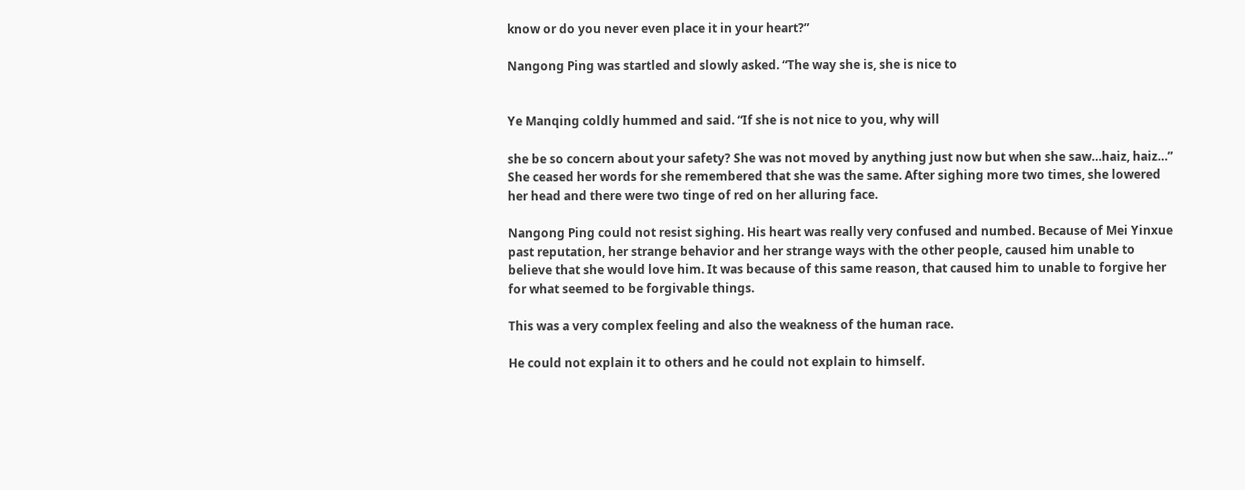know or do you never even place it in your heart?”

Nangong Ping was startled and slowly asked. “The way she is, she is nice to


Ye Manqing coldly hummed and said. “If she is not nice to you, why will

she be so concern about your safety? She was not moved by anything just now but when she saw…haiz, haiz…” She ceased her words for she remembered that she was the same. After sighing more two times, she lowered her head and there were two tinge of red on her alluring face.

Nangong Ping could not resist sighing. His heart was really very confused and numbed. Because of Mei Yinxue past reputation, her strange behavior and her strange ways with the other people, caused him unable to believe that she would love him. It was because of this same reason, that caused him to unable to forgive her for what seemed to be forgivable things.

This was a very complex feeling and also the weakness of the human race.

He could not explain it to others and he could not explain to himself.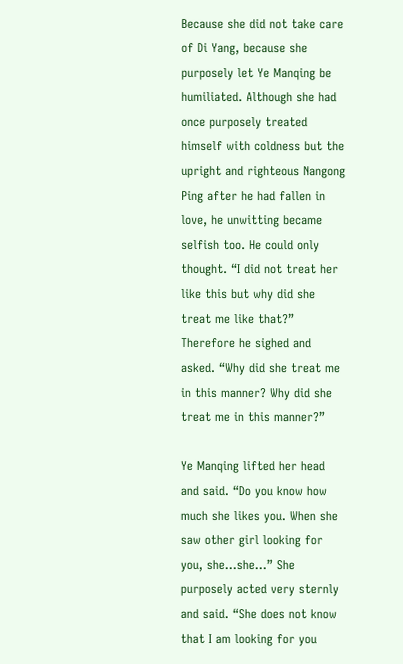Because she did not take care of Di Yang, because she purposely let Ye Manqing be humiliated. Although she had once purposely treated himself with coldness but the upright and righteous Nangong Ping after he had fallen in love, he unwitting became selfish too. He could only thought. “I did not treat her like this but why did she treat me like that?” Therefore he sighed and asked. “Why did she treat me in this manner? Why did she treat me in this manner?”

Ye Manqing lifted her head and said. “Do you know how much she likes you. When she saw other girl looking for you, she…she…” She purposely acted very sternly and said. “She does not know that I am looking for you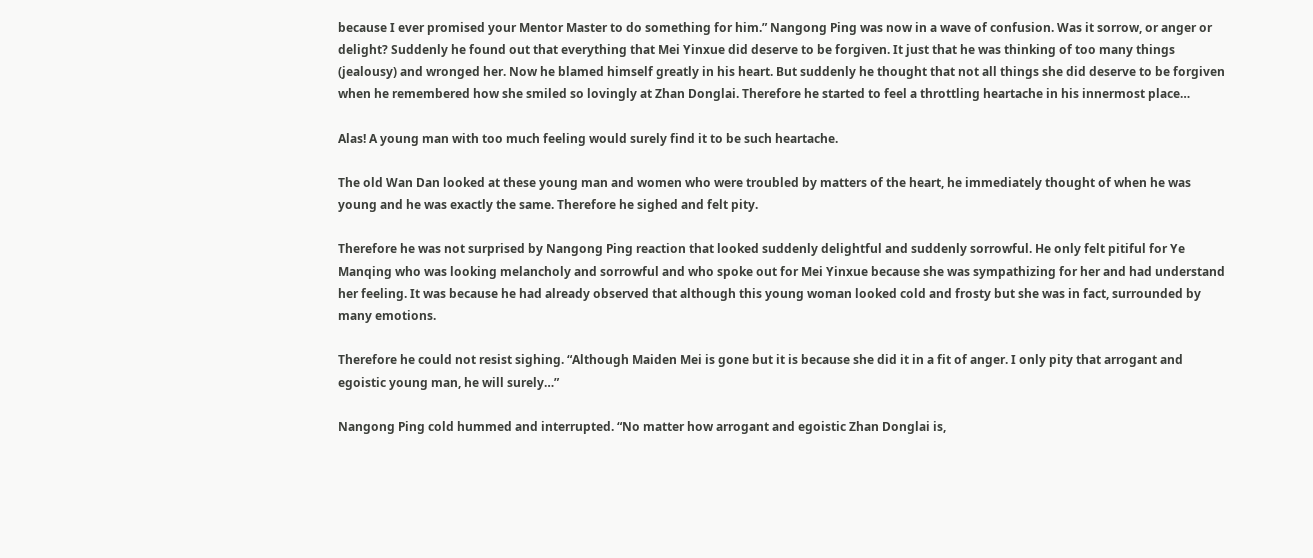because I ever promised your Mentor Master to do something for him.” Nangong Ping was now in a wave of confusion. Was it sorrow, or anger or delight? Suddenly he found out that everything that Mei Yinxue did deserve to be forgiven. It just that he was thinking of too many things (jealousy) and wronged her. Now he blamed himself greatly in his heart. But suddenly he thought that not all things she did deserve to be forgiven when he remembered how she smiled so lovingly at Zhan Donglai. Therefore he started to feel a throttling heartache in his innermost place…

Alas! A young man with too much feeling would surely find it to be such heartache.

The old Wan Dan looked at these young man and women who were troubled by matters of the heart, he immediately thought of when he was young and he was exactly the same. Therefore he sighed and felt pity.

Therefore he was not surprised by Nangong Ping reaction that looked suddenly delightful and suddenly sorrowful. He only felt pitiful for Ye Manqing who was looking melancholy and sorrowful and who spoke out for Mei Yinxue because she was sympathizing for her and had understand her feeling. It was because he had already observed that although this young woman looked cold and frosty but she was in fact, surrounded by many emotions.

Therefore he could not resist sighing. “Although Maiden Mei is gone but it is because she did it in a fit of anger. I only pity that arrogant and egoistic young man, he will surely…”

Nangong Ping cold hummed and interrupted. “No matter how arrogant and egoistic Zhan Donglai is,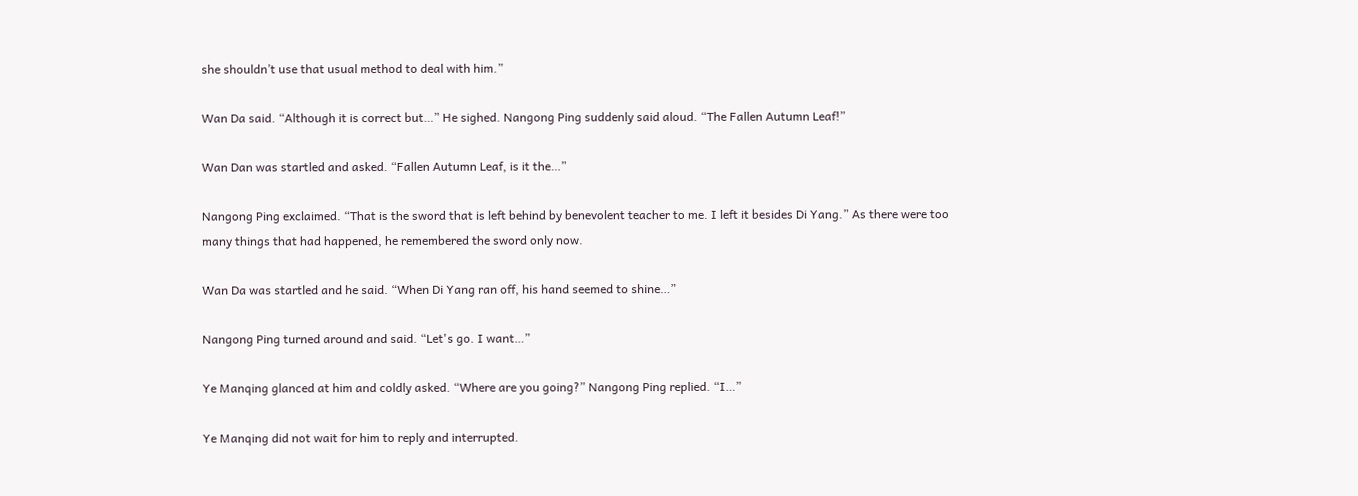she shouldn’t use that usual method to deal with him.”

Wan Da said. “Although it is correct but…” He sighed. Nangong Ping suddenly said aloud. “The Fallen Autumn Leaf!”

Wan Dan was startled and asked. “Fallen Autumn Leaf, is it the…”

Nangong Ping exclaimed. “That is the sword that is left behind by benevolent teacher to me. I left it besides Di Yang.” As there were too many things that had happened, he remembered the sword only now.

Wan Da was startled and he said. “When Di Yang ran off, his hand seemed to shine…”

Nangong Ping turned around and said. “Let's go. I want…”

Ye Manqing glanced at him and coldly asked. “Where are you going?” Nangong Ping replied. “I…”

Ye Manqing did not wait for him to reply and interrupted.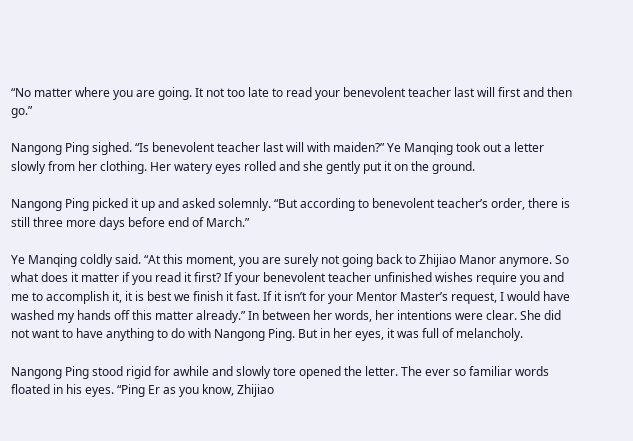“No matter where you are going. It not too late to read your benevolent teacher last will first and then go.”

Nangong Ping sighed. “Is benevolent teacher last will with maiden?” Ye Manqing took out a letter slowly from her clothing. Her watery eyes rolled and she gently put it on the ground.

Nangong Ping picked it up and asked solemnly. “But according to benevolent teacher’s order, there is still three more days before end of March.”

Ye Manqing coldly said. “At this moment, you are surely not going back to Zhijiao Manor anymore. So what does it matter if you read it first? If your benevolent teacher unfinished wishes require you and me to accomplish it, it is best we finish it fast. If it isn’t for your Mentor Master’s request, I would have washed my hands off this matter already.” In between her words, her intentions were clear. She did not want to have anything to do with Nangong Ping. But in her eyes, it was full of melancholy.

Nangong Ping stood rigid for awhile and slowly tore opened the letter. The ever so familiar words floated in his eyes. “Ping Er as you know, Zhijiao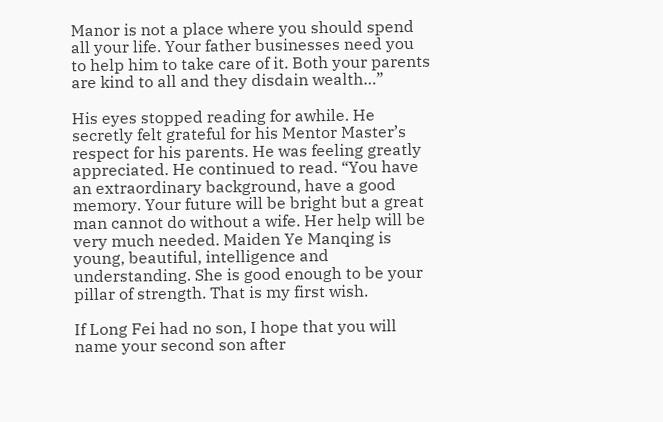Manor is not a place where you should spend all your life. Your father businesses need you to help him to take care of it. Both your parents are kind to all and they disdain wealth…”

His eyes stopped reading for awhile. He secretly felt grateful for his Mentor Master’s respect for his parents. He was feeling greatly appreciated. He continued to read. “You have an extraordinary background, have a good memory. Your future will be bright but a great man cannot do without a wife. Her help will be very much needed. Maiden Ye Manqing is young, beautiful, intelligence and understanding. She is good enough to be your pillar of strength. That is my first wish.

If Long Fei had no son, I hope that you will name your second son after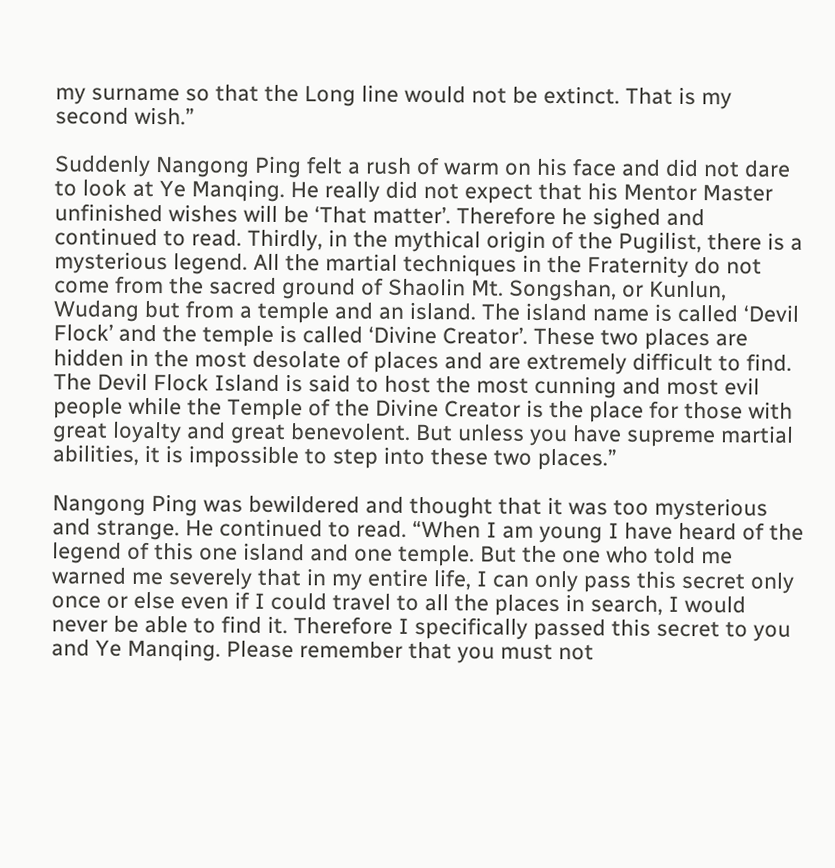my surname so that the Long line would not be extinct. That is my second wish.”

Suddenly Nangong Ping felt a rush of warm on his face and did not dare to look at Ye Manqing. He really did not expect that his Mentor Master unfinished wishes will be ‘That matter’. Therefore he sighed and continued to read. Thirdly, in the mythical origin of the Pugilist, there is a mysterious legend. All the martial techniques in the Fraternity do not come from the sacred ground of Shaolin Mt. Songshan, or Kunlun, Wudang but from a temple and an island. The island name is called ‘Devil Flock’ and the temple is called ‘Divine Creator’. These two places are hidden in the most desolate of places and are extremely difficult to find. The Devil Flock Island is said to host the most cunning and most evil people while the Temple of the Divine Creator is the place for those with great loyalty and great benevolent. But unless you have supreme martial abilities, it is impossible to step into these two places.”

Nangong Ping was bewildered and thought that it was too mysterious and strange. He continued to read. “When I am young I have heard of the legend of this one island and one temple. But the one who told me warned me severely that in my entire life, I can only pass this secret only once or else even if I could travel to all the places in search, I would never be able to find it. Therefore I specifically passed this secret to you and Ye Manqing. Please remember that you must not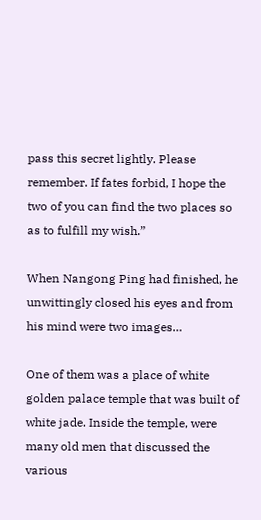pass this secret lightly. Please remember. If fates forbid, I hope the two of you can find the two places so as to fulfill my wish.”

When Nangong Ping had finished, he unwittingly closed his eyes and from his mind were two images…

One of them was a place of white golden palace temple that was built of white jade. Inside the temple, were many old men that discussed the various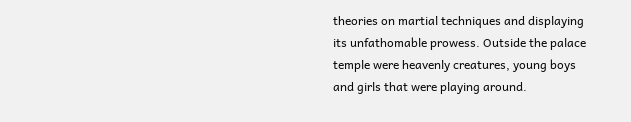theories on martial techniques and displaying its unfathomable prowess. Outside the palace temple were heavenly creatures, young boys and girls that were playing around.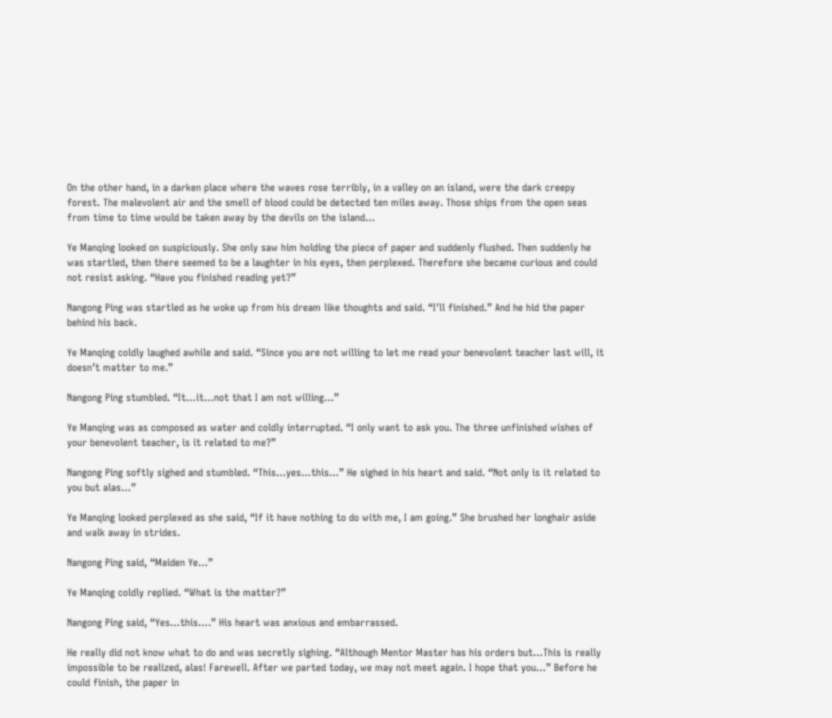On the other hand, in a darken place where the waves rose terribly, in a valley on an island, were the dark creepy forest. The malevolent air and the smell of blood could be detected ten miles away. Those ships from the open seas from time to time would be taken away by the devils on the island…

Ye Manqing looked on suspiciously. She only saw him holding the piece of paper and suddenly flushed. Then suddenly he was startled, then there seemed to be a laughter in his eyes, then perplexed. Therefore she became curious and could not resist asking. “Have you finished reading yet?”

Nangong Ping was startled as he woke up from his dream like thoughts and said. “I'll finished.” And he hid the paper behind his back.

Ye Manqing coldly laughed awhile and said. “Since you are not willing to let me read your benevolent teacher last will, it doesn’t matter to me.”

Nangong Ping stumbled. “It…it…not that I am not willing…”

Ye Manqing was as composed as water and coldly interrupted. “I only want to ask you. The three unfinished wishes of your benevolent teacher, is it related to me?”

Nangong Ping softly sighed and stumbled. “This…yes…this…” He sighed in his heart and said. “Not only is it related to you but alas…”

Ye Manqing looked perplexed as she said, “If it have nothing to do with me, I am going.” She brushed her longhair aside and walk away in strides.

Nangong Ping said, “Maiden Ye…”

Ye Manqing coldly replied. “What is the matter?”

Nangong Ping said, “Yes…this….” His heart was anxious and embarrassed.

He really did not know what to do and was secretly sighing. “Although Mentor Master has his orders but…This is really impossible to be realized, alas! Farewell. After we parted today, we may not meet again. I hope that you…” Before he could finish, the paper in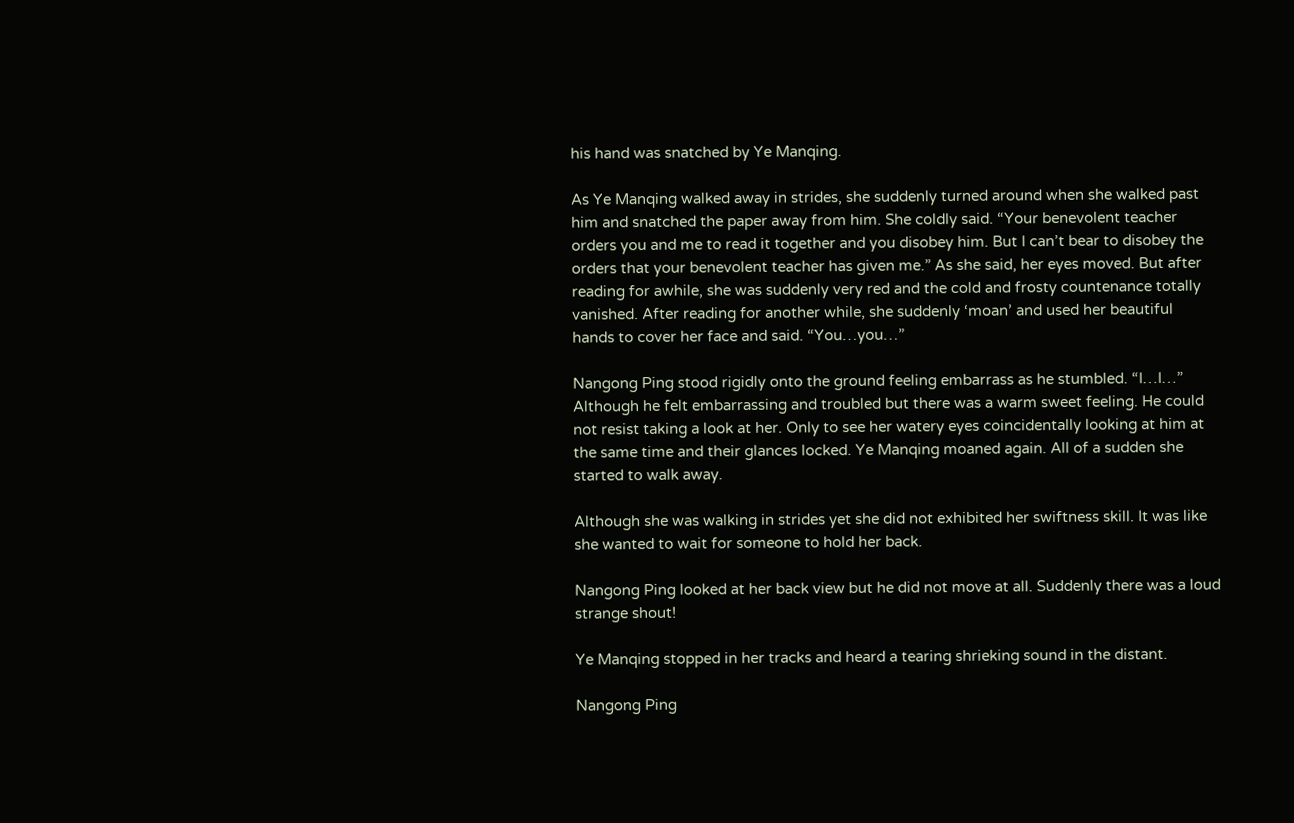his hand was snatched by Ye Manqing.

As Ye Manqing walked away in strides, she suddenly turned around when she walked past him and snatched the paper away from him. She coldly said. “Your benevolent teacher orders you and me to read it together and you disobey him. But I can’t bear to disobey the orders that your benevolent teacher has given me.” As she said, her eyes moved. But after reading for awhile, she was suddenly very red and the cold and frosty countenance totally vanished. After reading for another while, she suddenly ‘moan’ and used her beautiful hands to cover her face and said. “You…you…”

Nangong Ping stood rigidly onto the ground feeling embarrass as he stumbled. “I…I…” Although he felt embarrassing and troubled but there was a warm sweet feeling. He could not resist taking a look at her. Only to see her watery eyes coincidentally looking at him at the same time and their glances locked. Ye Manqing moaned again. All of a sudden she started to walk away.

Although she was walking in strides yet she did not exhibited her swiftness skill. It was like she wanted to wait for someone to hold her back.

Nangong Ping looked at her back view but he did not move at all. Suddenly there was a loud strange shout!

Ye Manqing stopped in her tracks and heard a tearing shrieking sound in the distant.

Nangong Ping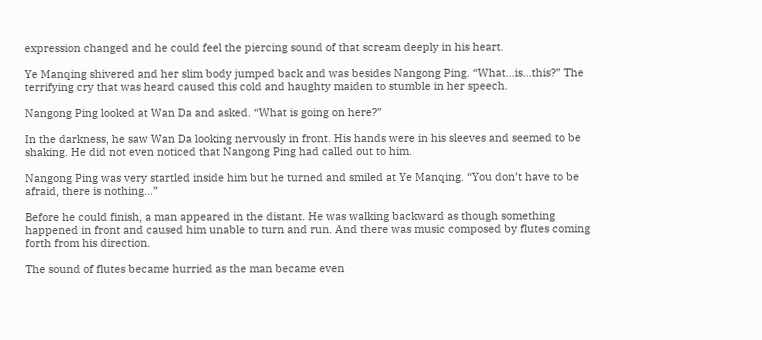expression changed and he could feel the piercing sound of that scream deeply in his heart.

Ye Manqing shivered and her slim body jumped back and was besides Nangong Ping. “What…is…this?” The terrifying cry that was heard caused this cold and haughty maiden to stumble in her speech.

Nangong Ping looked at Wan Da and asked. “What is going on here?”

In the darkness, he saw Wan Da looking nervously in front. His hands were in his sleeves and seemed to be shaking. He did not even noticed that Nangong Ping had called out to him.

Nangong Ping was very startled inside him but he turned and smiled at Ye Manqing. “You don’t have to be afraid, there is nothing…”

Before he could finish, a man appeared in the distant. He was walking backward as though something happened in front and caused him unable to turn and run. And there was music composed by flutes coming forth from his direction.

The sound of flutes became hurried as the man became even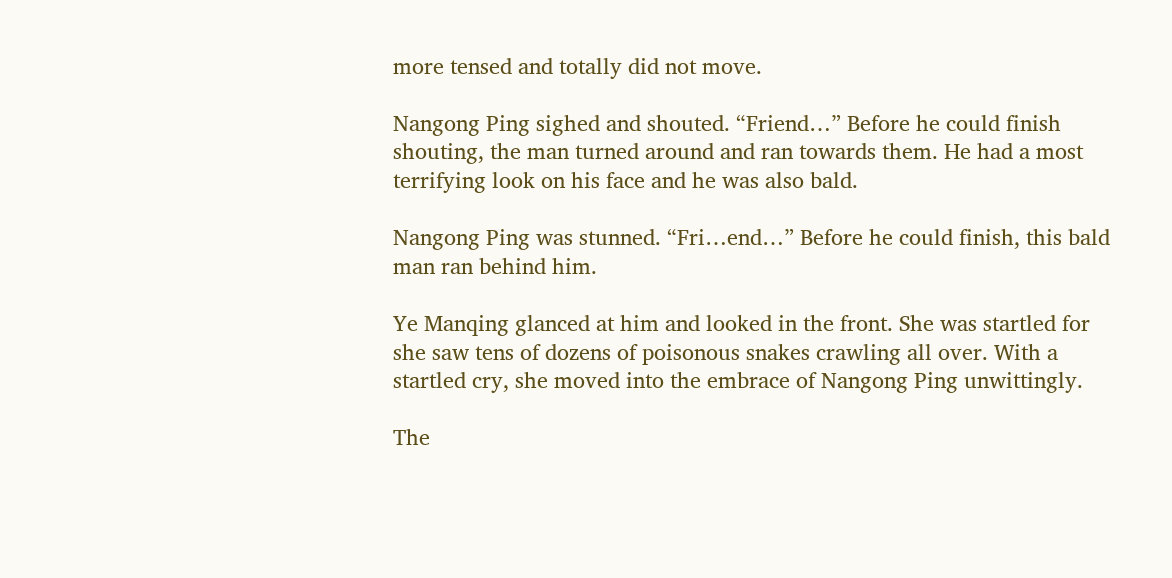more tensed and totally did not move.

Nangong Ping sighed and shouted. “Friend…” Before he could finish shouting, the man turned around and ran towards them. He had a most terrifying look on his face and he was also bald.

Nangong Ping was stunned. “Fri…end…” Before he could finish, this bald man ran behind him.

Ye Manqing glanced at him and looked in the front. She was startled for she saw tens of dozens of poisonous snakes crawling all over. With a startled cry, she moved into the embrace of Nangong Ping unwittingly.

The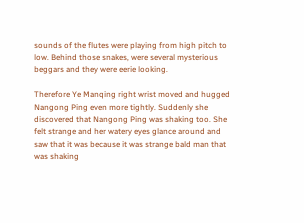sounds of the flutes were playing from high pitch to low. Behind those snakes, were several mysterious beggars and they were eerie looking.

Therefore Ye Manqing right wrist moved and hugged Nangong Ping even more tightly. Suddenly she discovered that Nangong Ping was shaking too. She felt strange and her watery eyes glance around and saw that it was because it was strange bald man that was shaking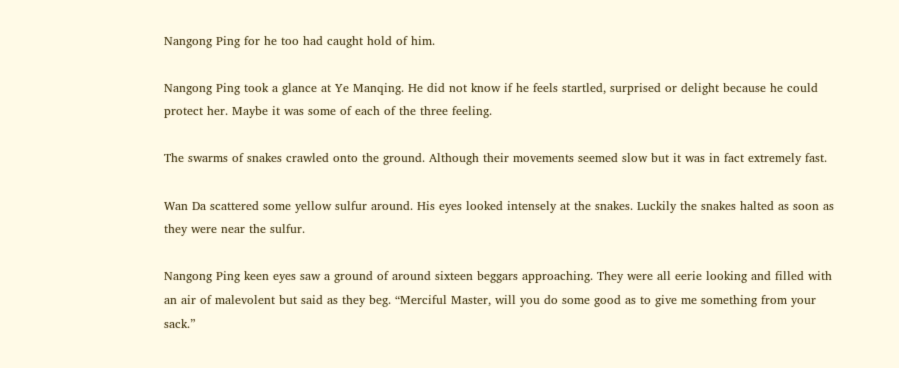Nangong Ping for he too had caught hold of him.

Nangong Ping took a glance at Ye Manqing. He did not know if he feels startled, surprised or delight because he could protect her. Maybe it was some of each of the three feeling.

The swarms of snakes crawled onto the ground. Although their movements seemed slow but it was in fact extremely fast.

Wan Da scattered some yellow sulfur around. His eyes looked intensely at the snakes. Luckily the snakes halted as soon as they were near the sulfur.

Nangong Ping keen eyes saw a ground of around sixteen beggars approaching. They were all eerie looking and filled with an air of malevolent but said as they beg. “Merciful Master, will you do some good as to give me something from your sack.”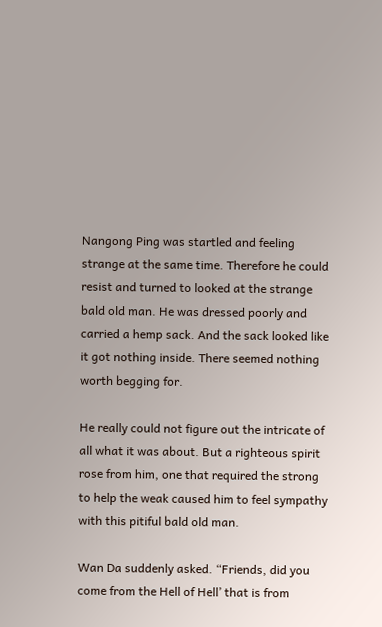Nangong Ping was startled and feeling strange at the same time. Therefore he could resist and turned to looked at the strange bald old man. He was dressed poorly and carried a hemp sack. And the sack looked like it got nothing inside. There seemed nothing worth begging for.

He really could not figure out the intricate of all what it was about. But a righteous spirit rose from him, one that required the strong to help the weak caused him to feel sympathy with this pitiful bald old man.

Wan Da suddenly asked. “Friends, did you come from the Hell of Hell’ that is from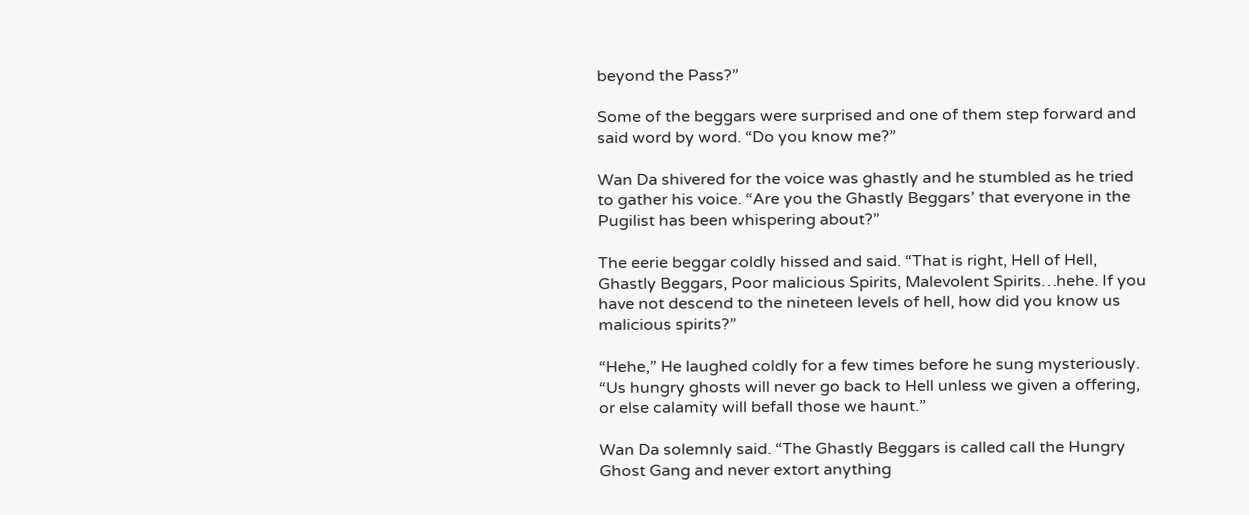beyond the Pass?”

Some of the beggars were surprised and one of them step forward and said word by word. “Do you know me?”

Wan Da shivered for the voice was ghastly and he stumbled as he tried to gather his voice. “Are you the Ghastly Beggars’ that everyone in the Pugilist has been whispering about?”

The eerie beggar coldly hissed and said. “That is right, Hell of Hell, Ghastly Beggars, Poor malicious Spirits, Malevolent Spirits…hehe. If you have not descend to the nineteen levels of hell, how did you know us malicious spirits?”

“Hehe,” He laughed coldly for a few times before he sung mysteriously. “Us hungry ghosts will never go back to Hell unless we given a offering, or else calamity will befall those we haunt.”

Wan Da solemnly said. “The Ghastly Beggars is called call the Hungry Ghost Gang and never extort anything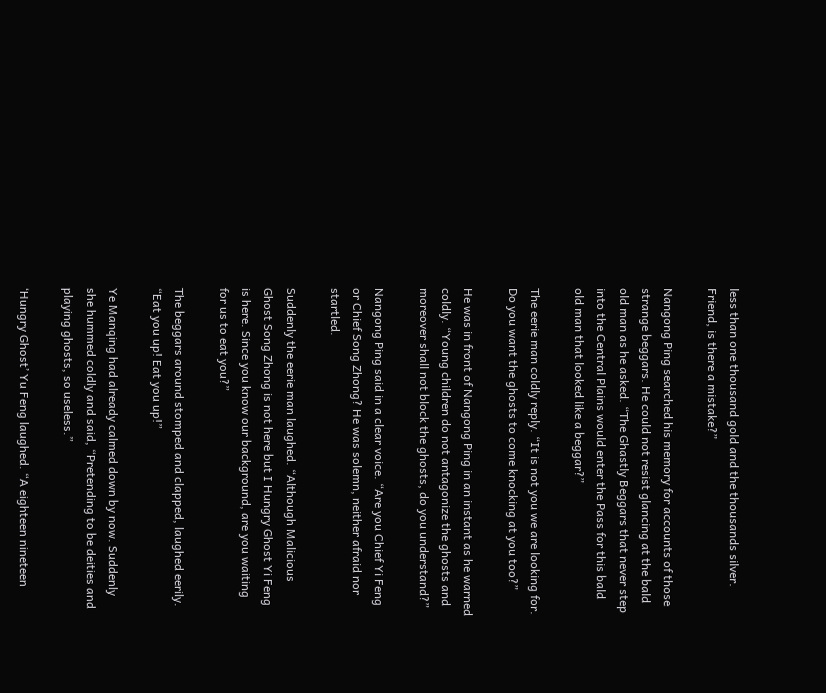less than one thousand gold and the thousands silver. Friend, is there a mistake?”

Nangong Ping searched his memory for accounts of those strange beggars. He could not resist glancing at the bald old man as he asked. “The Ghastly Beggars that never step into the Central Plains would enter the Pass for this bald old man that looked like a beggar?”

The eerie man coldly reply. “It is not you we are looking for. Do you want the ghosts to come knocking at you too?”

He was in front of Nangong Ping in an instant as he warned coldly. “Young children do not antagonize the ghosts and moreover shall not block the ghosts, do you understand?”

Nangong Ping said in a clear voice. “Are you Chief Yi Feng or Chief Song Zhong? He was solemn, neither afraid nor startled.

Suddenly the eerie man laughed. “Although Malicious Ghost Song Zhong is not here but I Hungry Ghost Yi Feng is here. Since you know our background, are you waiting for us to eat you?”

The beggars around stomped and clapped, laughed eerily. “Eat you up! Eat you up!”

Ye Manqing had already calmed down by now. Suddenly she hummed coldly and said, “Pretending to be deities and playing ghosts, so useless.”

‘Hungry Ghost’ Yu Feng laughed. “A eighteen nineteen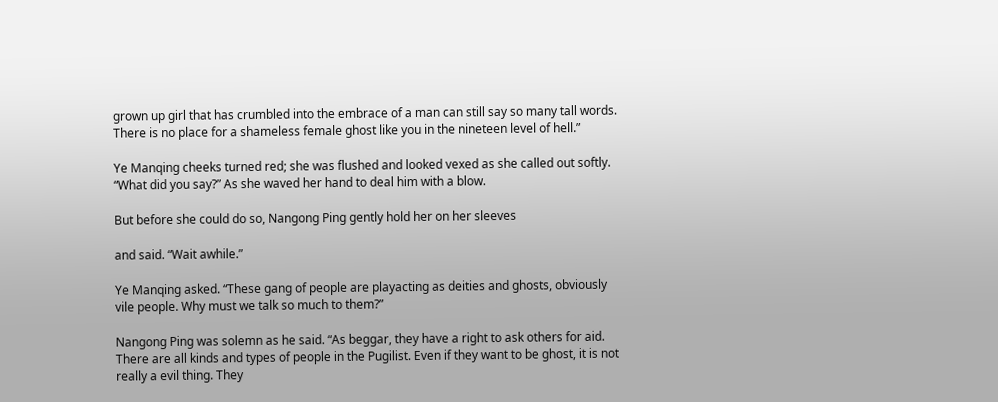grown up girl that has crumbled into the embrace of a man can still say so many tall words. There is no place for a shameless female ghost like you in the nineteen level of hell.”

Ye Manqing cheeks turned red; she was flushed and looked vexed as she called out softly. “What did you say?” As she waved her hand to deal him with a blow.

But before she could do so, Nangong Ping gently hold her on her sleeves

and said. “Wait awhile.”

Ye Manqing asked. “These gang of people are playacting as deities and ghosts, obviously vile people. Why must we talk so much to them?”

Nangong Ping was solemn as he said. “As beggar, they have a right to ask others for aid. There are all kinds and types of people in the Pugilist. Even if they want to be ghost, it is not really a evil thing. They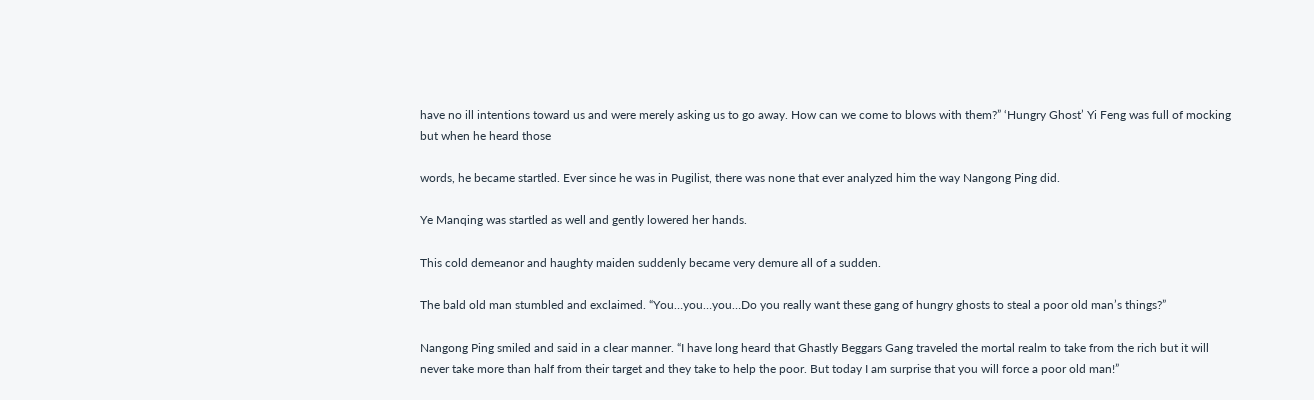have no ill intentions toward us and were merely asking us to go away. How can we come to blows with them?” ‘Hungry Ghost’ Yi Feng was full of mocking but when he heard those

words, he became startled. Ever since he was in Pugilist, there was none that ever analyzed him the way Nangong Ping did.

Ye Manqing was startled as well and gently lowered her hands.

This cold demeanor and haughty maiden suddenly became very demure all of a sudden.

The bald old man stumbled and exclaimed. “You…you…you…Do you really want these gang of hungry ghosts to steal a poor old man’s things?”

Nangong Ping smiled and said in a clear manner. “I have long heard that Ghastly Beggars Gang traveled the mortal realm to take from the rich but it will never take more than half from their target and they take to help the poor. But today I am surprise that you will force a poor old man!”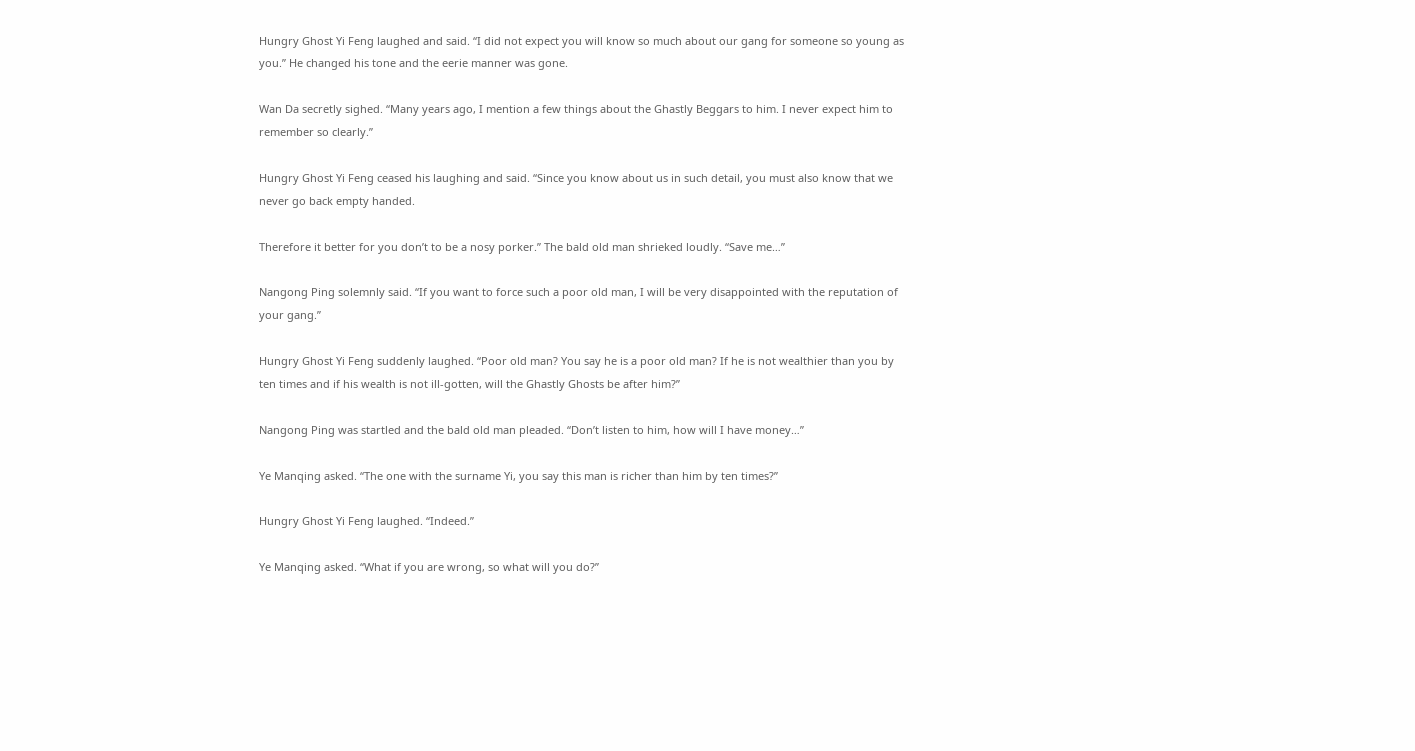Hungry Ghost Yi Feng laughed and said. “I did not expect you will know so much about our gang for someone so young as you.” He changed his tone and the eerie manner was gone.

Wan Da secretly sighed. “Many years ago, I mention a few things about the Ghastly Beggars to him. I never expect him to remember so clearly.”

Hungry Ghost Yi Feng ceased his laughing and said. “Since you know about us in such detail, you must also know that we never go back empty handed.

Therefore it better for you don’t to be a nosy porker.” The bald old man shrieked loudly. “Save me…”

Nangong Ping solemnly said. “If you want to force such a poor old man, I will be very disappointed with the reputation of your gang.”

Hungry Ghost Yi Feng suddenly laughed. “Poor old man? You say he is a poor old man? If he is not wealthier than you by ten times and if his wealth is not ill-gotten, will the Ghastly Ghosts be after him?”

Nangong Ping was startled and the bald old man pleaded. “Don’t listen to him, how will I have money…”

Ye Manqing asked. “The one with the surname Yi, you say this man is richer than him by ten times?”

Hungry Ghost Yi Feng laughed. “Indeed.”

Ye Manqing asked. “What if you are wrong, so what will you do?”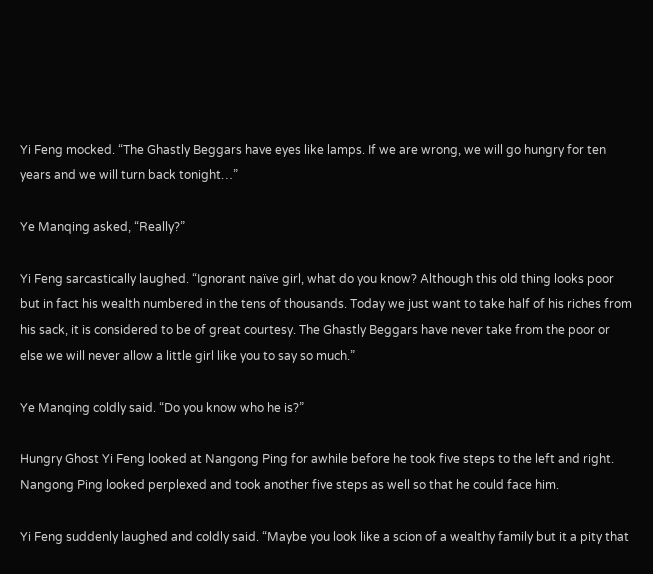Yi Feng mocked. “The Ghastly Beggars have eyes like lamps. If we are wrong, we will go hungry for ten years and we will turn back tonight…”

Ye Manqing asked, “Really?”

Yi Feng sarcastically laughed. “Ignorant naïve girl, what do you know? Although this old thing looks poor but in fact his wealth numbered in the tens of thousands. Today we just want to take half of his riches from his sack, it is considered to be of great courtesy. The Ghastly Beggars have never take from the poor or else we will never allow a little girl like you to say so much.”

Ye Manqing coldly said. “Do you know who he is?”

Hungry Ghost Yi Feng looked at Nangong Ping for awhile before he took five steps to the left and right. Nangong Ping looked perplexed and took another five steps as well so that he could face him.

Yi Feng suddenly laughed and coldly said. “Maybe you look like a scion of a wealthy family but it a pity that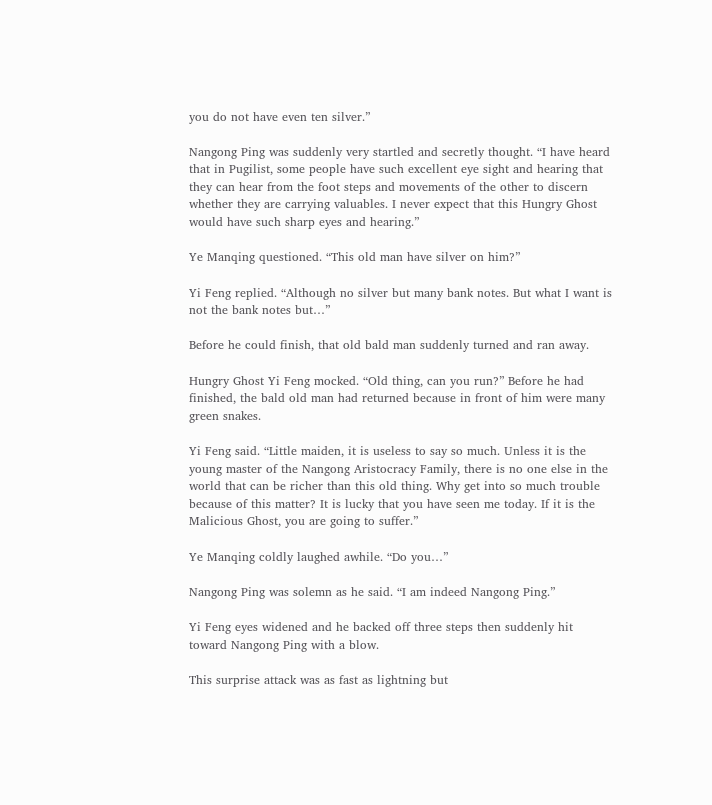you do not have even ten silver.”

Nangong Ping was suddenly very startled and secretly thought. “I have heard that in Pugilist, some people have such excellent eye sight and hearing that they can hear from the foot steps and movements of the other to discern whether they are carrying valuables. I never expect that this Hungry Ghost would have such sharp eyes and hearing.”

Ye Manqing questioned. “This old man have silver on him?”

Yi Feng replied. “Although no silver but many bank notes. But what I want is not the bank notes but…”

Before he could finish, that old bald man suddenly turned and ran away.

Hungry Ghost Yi Feng mocked. “Old thing, can you run?” Before he had finished, the bald old man had returned because in front of him were many green snakes.

Yi Feng said. “Little maiden, it is useless to say so much. Unless it is the young master of the Nangong Aristocracy Family, there is no one else in the world that can be richer than this old thing. Why get into so much trouble because of this matter? It is lucky that you have seen me today. If it is the Malicious Ghost, you are going to suffer.”

Ye Manqing coldly laughed awhile. “Do you…”

Nangong Ping was solemn as he said. “I am indeed Nangong Ping.”

Yi Feng eyes widened and he backed off three steps then suddenly hit toward Nangong Ping with a blow.

This surprise attack was as fast as lightning but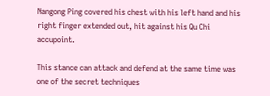Nangong Ping covered his chest with his left hand and his right finger extended out, hit against his Qu Chi accupoint.

This stance can attack and defend at the same time was one of the secret techniques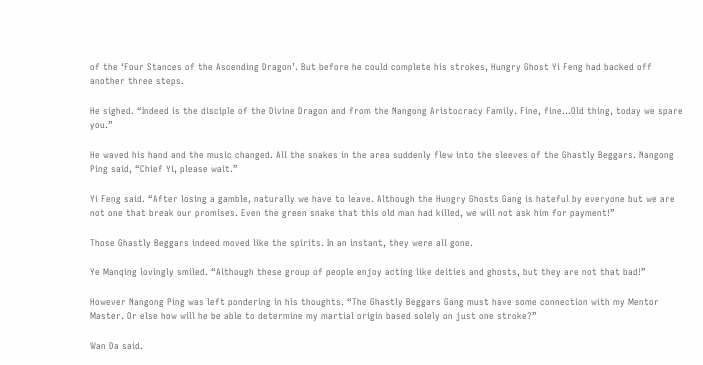of the ‘Four Stances of the Ascending Dragon’. But before he could complete his strokes, Hungry Ghost Yi Feng had backed off another three steps.

He sighed. “Indeed is the disciple of the Divine Dragon and from the Nangong Aristocracy Family. Fine, fine…Old thing, today we spare you.”

He waved his hand and the music changed. All the snakes in the area suddenly flew into the sleeves of the Ghastly Beggars. Nangong Ping said, “Chief Yi, please wait.”

Yi Feng said. “After losing a gamble, naturally we have to leave. Although the Hungry Ghosts Gang is hateful by everyone but we are not one that break our promises. Even the green snake that this old man had killed, we will not ask him for payment!”

Those Ghastly Beggars indeed moved like the spirits. In an instant, they were all gone.

Ye Manqing lovingly smiled. “Although these group of people enjoy acting like deities and ghosts, but they are not that bad!”

However Nangong Ping was left pondering in his thoughts. “The Ghastly Beggars Gang must have some connection with my Mentor Master. Or else how will he be able to determine my martial origin based solely on just one stroke?”

Wan Da said.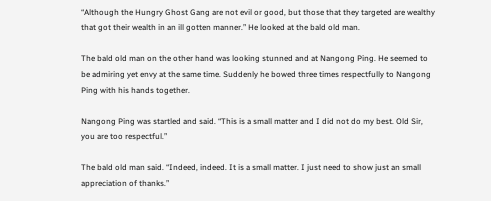“Although the Hungry Ghost Gang are not evil or good, but those that they targeted are wealthy that got their wealth in an ill gotten manner.” He looked at the bald old man.

The bald old man on the other hand was looking stunned and at Nangong Ping. He seemed to be admiring yet envy at the same time. Suddenly he bowed three times respectfully to Nangong Ping with his hands together.

Nangong Ping was startled and said. “This is a small matter and I did not do my best. Old Sir, you are too respectful.”

The bald old man said. “Indeed, indeed. It is a small matter. I just need to show just an small appreciation of thanks.”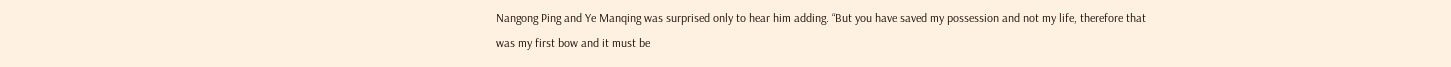Nangong Ping and Ye Manqing was surprised only to hear him adding. “But you have saved my possession and not my life, therefore that was my first bow and it must be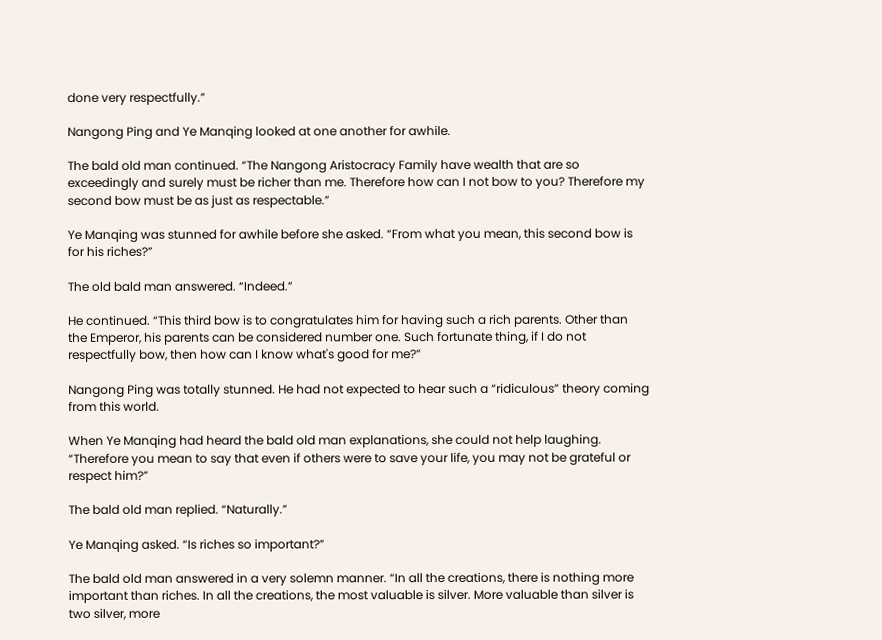done very respectfully.”

Nangong Ping and Ye Manqing looked at one another for awhile.

The bald old man continued. “The Nangong Aristocracy Family have wealth that are so exceedingly and surely must be richer than me. Therefore how can I not bow to you? Therefore my second bow must be as just as respectable.”

Ye Manqing was stunned for awhile before she asked. “From what you mean, this second bow is for his riches?”

The old bald man answered. “Indeed.”

He continued. “This third bow is to congratulates him for having such a rich parents. Other than the Emperor, his parents can be considered number one. Such fortunate thing, if I do not respectfully bow, then how can I know what's good for me?”

Nangong Ping was totally stunned. He had not expected to hear such a “ridiculous” theory coming from this world.

When Ye Manqing had heard the bald old man explanations, she could not help laughing. “Therefore you mean to say that even if others were to save your life, you may not be grateful or respect him?”

The bald old man replied. “Naturally.”

Ye Manqing asked. “Is riches so important?”

The bald old man answered in a very solemn manner. “In all the creations, there is nothing more important than riches. In all the creations, the most valuable is silver. More valuable than silver is two silver, more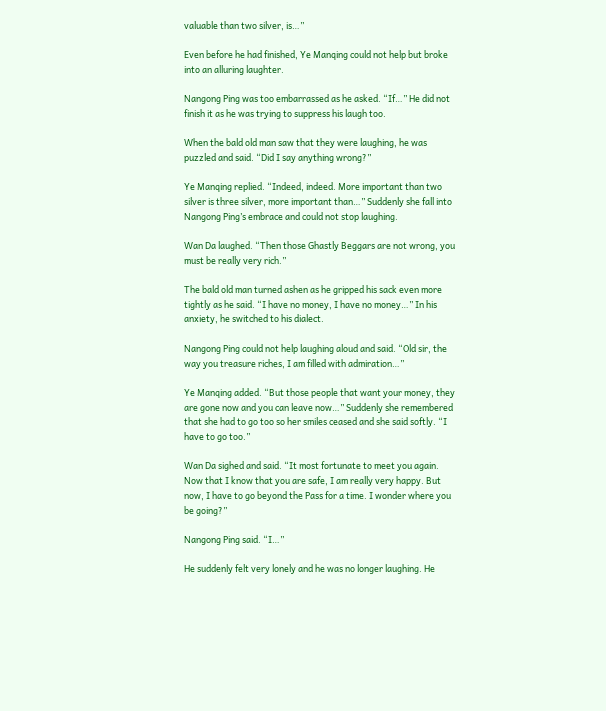valuable than two silver, is…”

Even before he had finished, Ye Manqing could not help but broke into an alluring laughter.

Nangong Ping was too embarrassed as he asked. “If…” He did not finish it as he was trying to suppress his laugh too.

When the bald old man saw that they were laughing, he was puzzled and said. “Did I say anything wrong?”

Ye Manqing replied. “Indeed, indeed. More important than two silver is three silver, more important than…” Suddenly she fall into Nangong Ping’s embrace and could not stop laughing.

Wan Da laughed. “Then those Ghastly Beggars are not wrong, you must be really very rich.”

The bald old man turned ashen as he gripped his sack even more tightly as he said. “I have no money, I have no money…” In his anxiety, he switched to his dialect.

Nangong Ping could not help laughing aloud and said. “Old sir, the way you treasure riches, I am filled with admiration…”

Ye Manqing added. “But those people that want your money, they are gone now and you can leave now…” Suddenly she remembered that she had to go too so her smiles ceased and she said softly. “I have to go too.”

Wan Da sighed and said. “It most fortunate to meet you again. Now that I know that you are safe, I am really very happy. But now, I have to go beyond the Pass for a time. I wonder where you be going?”

Nangong Ping said. “I…”

He suddenly felt very lonely and he was no longer laughing. He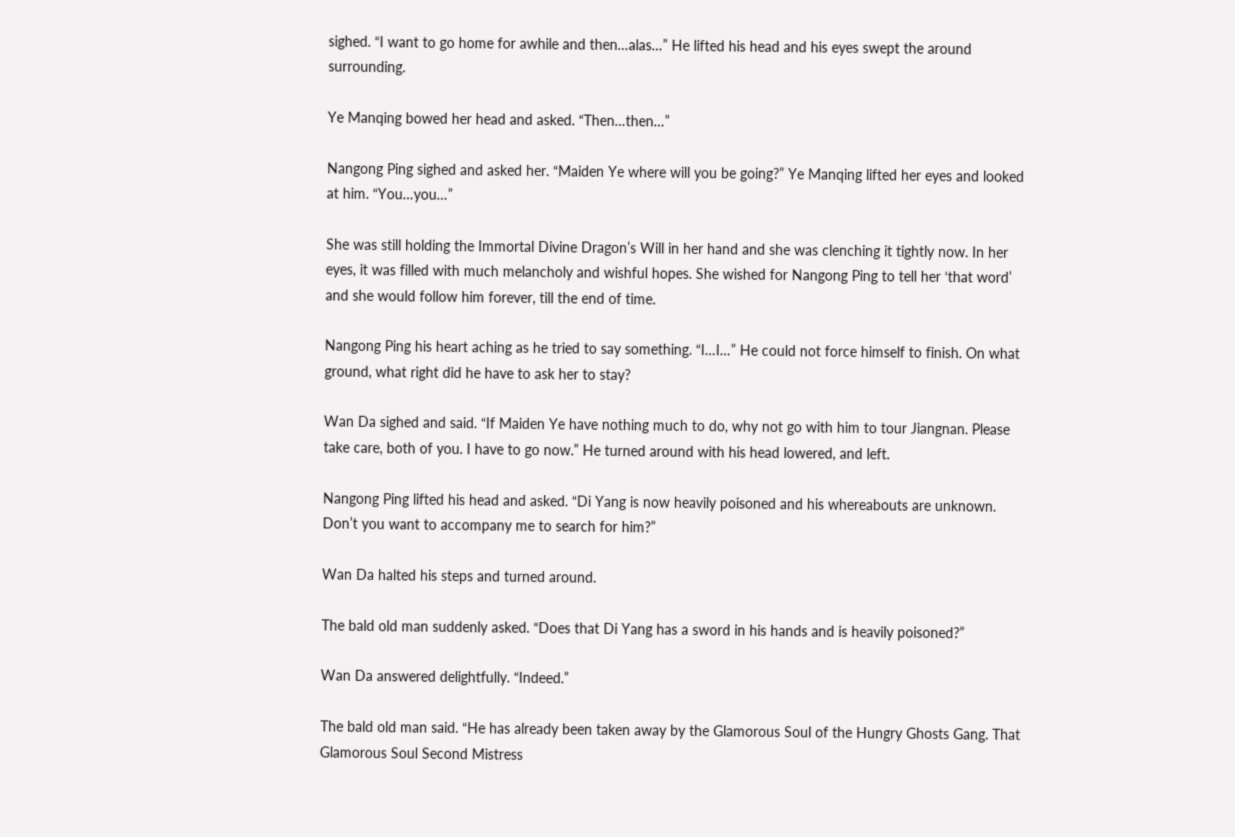sighed. “I want to go home for awhile and then…alas…” He lifted his head and his eyes swept the around surrounding.

Ye Manqing bowed her head and asked. “Then…then…”

Nangong Ping sighed and asked her. “Maiden Ye where will you be going?” Ye Manqing lifted her eyes and looked at him. “You…you…”

She was still holding the Immortal Divine Dragon’s Will in her hand and she was clenching it tightly now. In her eyes, it was filled with much melancholy and wishful hopes. She wished for Nangong Ping to tell her ‘that word’ and she would follow him forever, till the end of time.

Nangong Ping his heart aching as he tried to say something. “I…I…” He could not force himself to finish. On what ground, what right did he have to ask her to stay?

Wan Da sighed and said. “If Maiden Ye have nothing much to do, why not go with him to tour Jiangnan. Please take care, both of you. I have to go now.” He turned around with his head lowered, and left.

Nangong Ping lifted his head and asked. “Di Yang is now heavily poisoned and his whereabouts are unknown. Don’t you want to accompany me to search for him?”

Wan Da halted his steps and turned around.

The bald old man suddenly asked. “Does that Di Yang has a sword in his hands and is heavily poisoned?”

Wan Da answered delightfully. “Indeed.”

The bald old man said. “He has already been taken away by the Glamorous Soul of the Hungry Ghosts Gang. That Glamorous Soul Second Mistress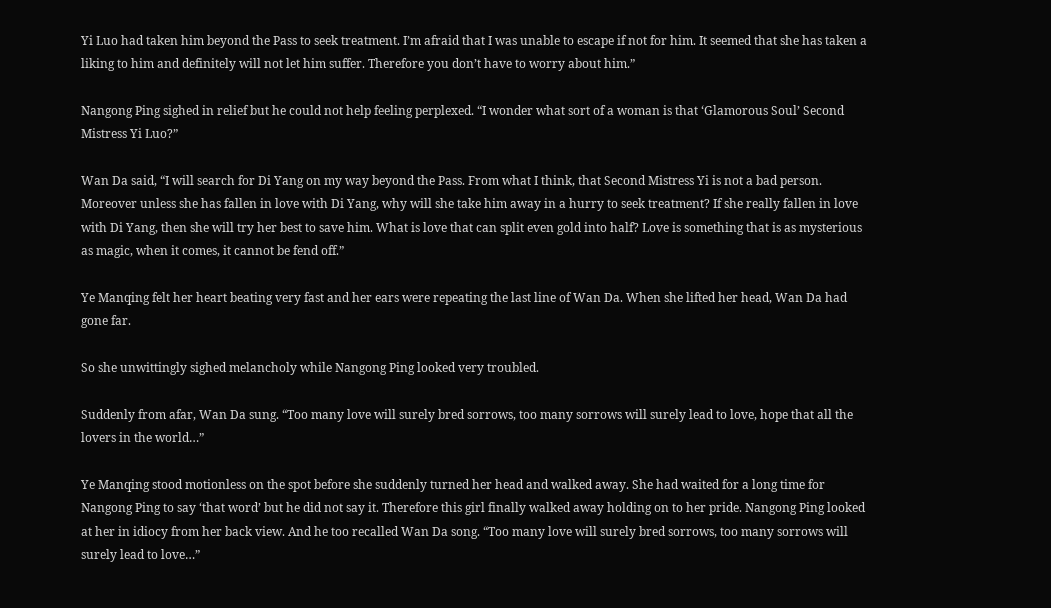Yi Luo had taken him beyond the Pass to seek treatment. I’m afraid that I was unable to escape if not for him. It seemed that she has taken a liking to him and definitely will not let him suffer. Therefore you don’t have to worry about him.”

Nangong Ping sighed in relief but he could not help feeling perplexed. “I wonder what sort of a woman is that ‘Glamorous Soul’ Second Mistress Yi Luo?”

Wan Da said, “I will search for Di Yang on my way beyond the Pass. From what I think, that Second Mistress Yi is not a bad person. Moreover unless she has fallen in love with Di Yang, why will she take him away in a hurry to seek treatment? If she really fallen in love with Di Yang, then she will try her best to save him. What is love that can split even gold into half? Love is something that is as mysterious as magic, when it comes, it cannot be fend off.”

Ye Manqing felt her heart beating very fast and her ears were repeating the last line of Wan Da. When she lifted her head, Wan Da had gone far.

So she unwittingly sighed melancholy while Nangong Ping looked very troubled.

Suddenly from afar, Wan Da sung. “Too many love will surely bred sorrows, too many sorrows will surely lead to love, hope that all the lovers in the world…”

Ye Manqing stood motionless on the spot before she suddenly turned her head and walked away. She had waited for a long time for Nangong Ping to say ‘that word’ but he did not say it. Therefore this girl finally walked away holding on to her pride. Nangong Ping looked at her in idiocy from her back view. And he too recalled Wan Da song. “Too many love will surely bred sorrows, too many sorrows will surely lead to love…”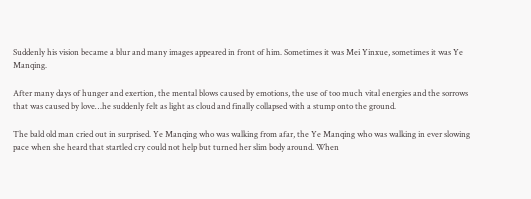Suddenly his vision became a blur and many images appeared in front of him. Sometimes it was Mei Yinxue, sometimes it was Ye Manqing.

After many days of hunger and exertion, the mental blows caused by emotions, the use of too much vital energies and the sorrows that was caused by love…he suddenly felt as light as cloud and finally collapsed with a stump onto the ground.

The bald old man cried out in surprised. Ye Manqing who was walking from afar, the Ye Manqing who was walking in ever slowing pace when she heard that startled cry could not help but turned her slim body around. When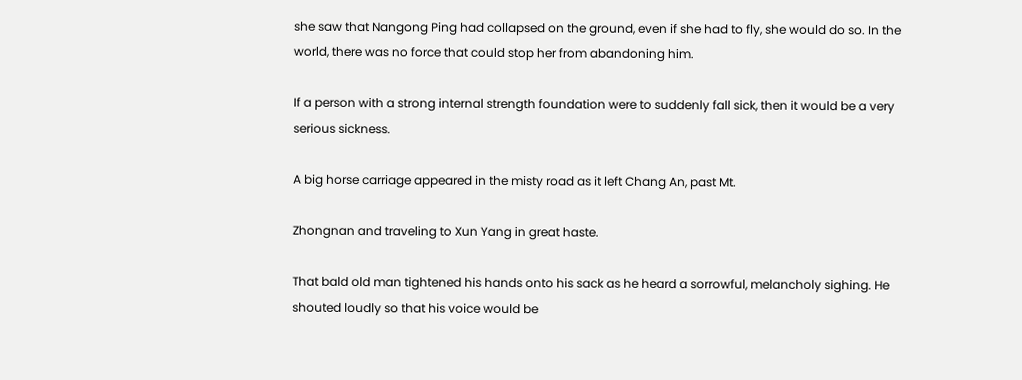she saw that Nangong Ping had collapsed on the ground, even if she had to fly, she would do so. In the world, there was no force that could stop her from abandoning him.

If a person with a strong internal strength foundation were to suddenly fall sick, then it would be a very serious sickness.

A big horse carriage appeared in the misty road as it left Chang An, past Mt.

Zhongnan and traveling to Xun Yang in great haste.

That bald old man tightened his hands onto his sack as he heard a sorrowful, melancholy sighing. He shouted loudly so that his voice would be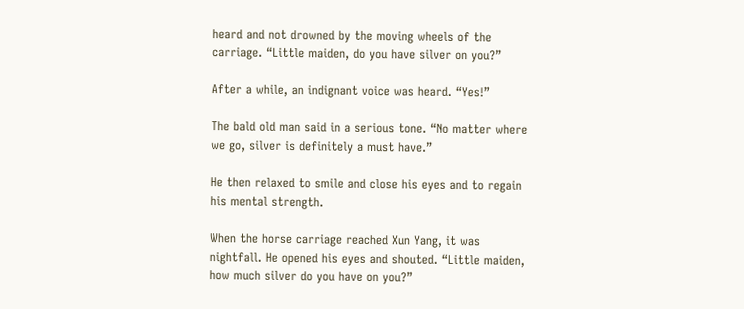heard and not drowned by the moving wheels of the carriage. “Little maiden, do you have silver on you?”

After a while, an indignant voice was heard. “Yes!”

The bald old man said in a serious tone. “No matter where we go, silver is definitely a must have.”

He then relaxed to smile and close his eyes and to regain his mental strength.

When the horse carriage reached Xun Yang, it was nightfall. He opened his eyes and shouted. “Little maiden, how much silver do you have on you?”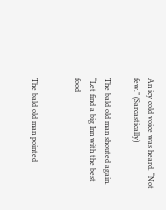An icy cold voice was heard. “Not few.” (Sarcastically)

The bald old man shouted again. “Let find a big Inn with the best food


The bald old man pointed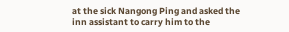at the sick Nangong Ping and asked the inn assistant to carry him to the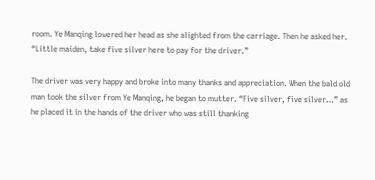room. Ye Manqing lowered her head as she alighted from the carriage. Then he asked her. “Little maiden, take five silver here to pay for the driver.”

The driver was very happy and broke into many thanks and appreciation. When the bald old man took the silver from Ye Manqing, he began to mutter. “Five silver, five silver…” as he placed it in the hands of the driver who was still thanking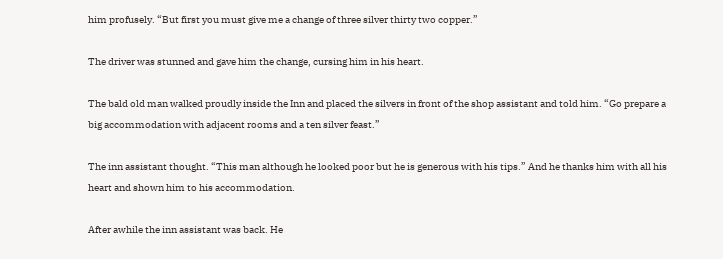him profusely. “But first you must give me a change of three silver thirty two copper.”

The driver was stunned and gave him the change, cursing him in his heart.

The bald old man walked proudly inside the Inn and placed the silvers in front of the shop assistant and told him. “Go prepare a big accommodation with adjacent rooms and a ten silver feast.”

The inn assistant thought. “This man although he looked poor but he is generous with his tips.” And he thanks him with all his heart and shown him to his accommodation.

After awhile the inn assistant was back. He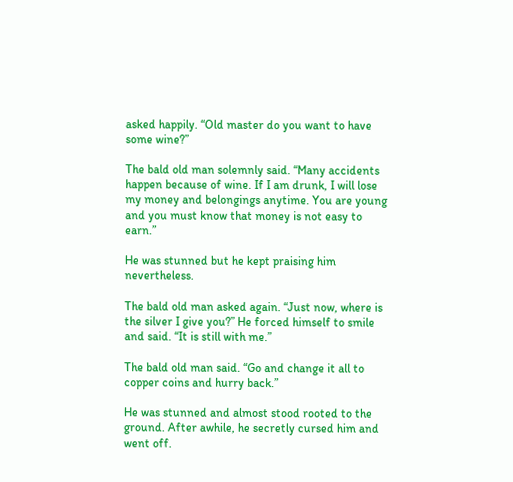asked happily. “Old master do you want to have some wine?”

The bald old man solemnly said. “Many accidents happen because of wine. If I am drunk, I will lose my money and belongings anytime. You are young and you must know that money is not easy to earn.”

He was stunned but he kept praising him nevertheless.

The bald old man asked again. “Just now, where is the silver I give you?” He forced himself to smile and said. “It is still with me.”

The bald old man said. “Go and change it all to copper coins and hurry back.”

He was stunned and almost stood rooted to the ground. After awhile, he secretly cursed him and went off.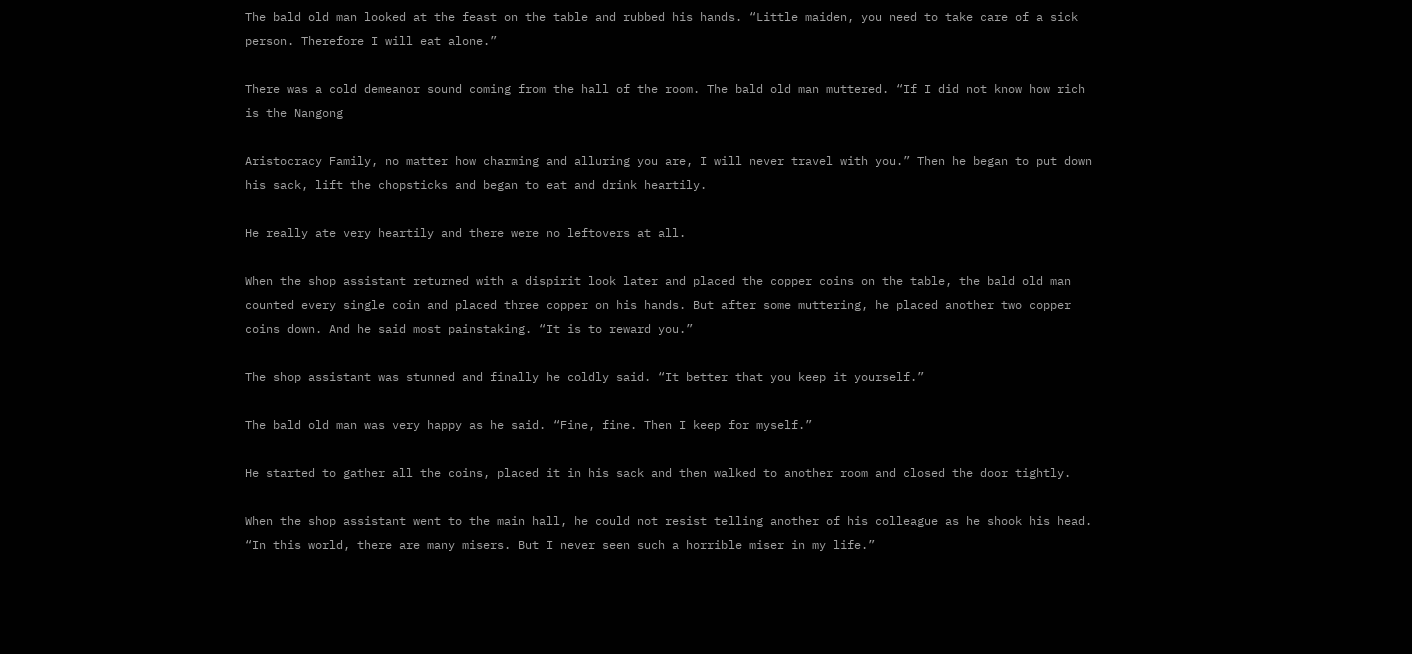The bald old man looked at the feast on the table and rubbed his hands. “Little maiden, you need to take care of a sick person. Therefore I will eat alone.”

There was a cold demeanor sound coming from the hall of the room. The bald old man muttered. “If I did not know how rich is the Nangong

Aristocracy Family, no matter how charming and alluring you are, I will never travel with you.” Then he began to put down his sack, lift the chopsticks and began to eat and drink heartily.

He really ate very heartily and there were no leftovers at all.

When the shop assistant returned with a dispirit look later and placed the copper coins on the table, the bald old man counted every single coin and placed three copper on his hands. But after some muttering, he placed another two copper coins down. And he said most painstaking. “It is to reward you.”

The shop assistant was stunned and finally he coldly said. “It better that you keep it yourself.”

The bald old man was very happy as he said. “Fine, fine. Then I keep for myself.”

He started to gather all the coins, placed it in his sack and then walked to another room and closed the door tightly.

When the shop assistant went to the main hall, he could not resist telling another of his colleague as he shook his head. “In this world, there are many misers. But I never seen such a horrible miser in my life.”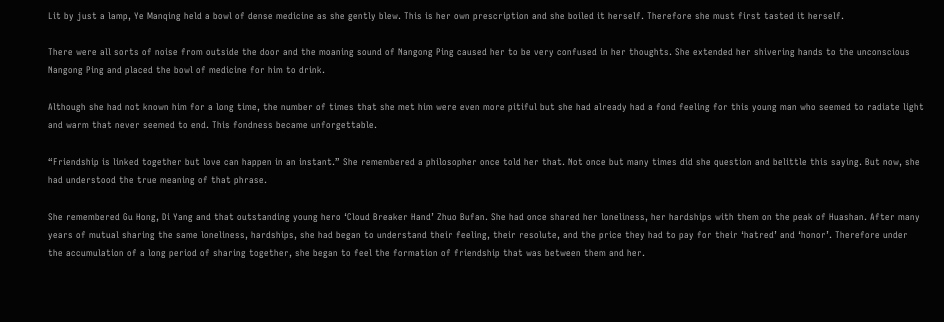Lit by just a lamp, Ye Manqing held a bowl of dense medicine as she gently blew. This is her own prescription and she boiled it herself. Therefore she must first tasted it herself.

There were all sorts of noise from outside the door and the moaning sound of Nangong Ping caused her to be very confused in her thoughts. She extended her shivering hands to the unconscious Nangong Ping and placed the bowl of medicine for him to drink.

Although she had not known him for a long time, the number of times that she met him were even more pitiful but she had already had a fond feeling for this young man who seemed to radiate light and warm that never seemed to end. This fondness became unforgettable.

“Friendship is linked together but love can happen in an instant.” She remembered a philosopher once told her that. Not once but many times did she question and belittle this saying. But now, she had understood the true meaning of that phrase.

She remembered Gu Hong, Di Yang and that outstanding young hero ‘Cloud Breaker Hand’ Zhuo Bufan. She had once shared her loneliness, her hardships with them on the peak of Huashan. After many years of mutual sharing the same loneliness, hardships, she had began to understand their feeling, their resolute, and the price they had to pay for their ‘hatred’ and ‘honor’. Therefore under the accumulation of a long period of sharing together, she began to feel the formation of friendship that was between them and her.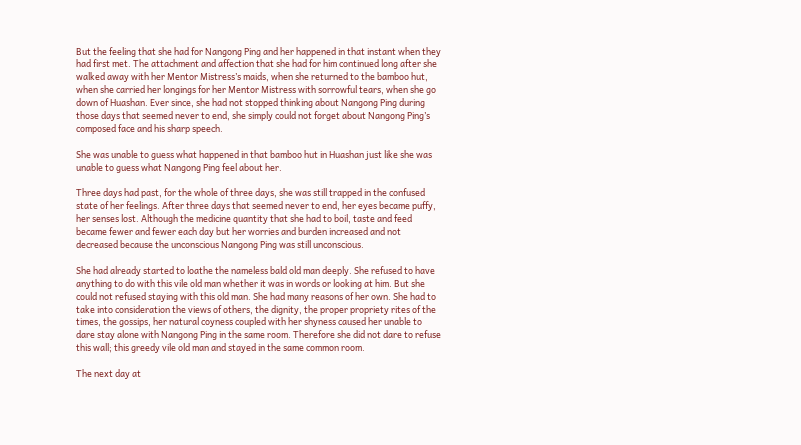But the feeling that she had for Nangong Ping and her happened in that instant when they had first met. The attachment and affection that she had for him continued long after she walked away with her Mentor Mistress’s maids, when she returned to the bamboo hut, when she carried her longings for her Mentor Mistress with sorrowful tears, when she go down of Huashan. Ever since, she had not stopped thinking about Nangong Ping during those days that seemed never to end, she simply could not forget about Nangong Ping’s composed face and his sharp speech.

She was unable to guess what happened in that bamboo hut in Huashan just like she was unable to guess what Nangong Ping feel about her.

Three days had past, for the whole of three days, she was still trapped in the confused state of her feelings. After three days that seemed never to end, her eyes became puffy, her senses lost. Although the medicine quantity that she had to boil, taste and feed became fewer and fewer each day but her worries and burden increased and not decreased because the unconscious Nangong Ping was still unconscious.

She had already started to loathe the nameless bald old man deeply. She refused to have anything to do with this vile old man whether it was in words or looking at him. But she could not refused staying with this old man. She had many reasons of her own. She had to take into consideration the views of others, the dignity, the proper propriety rites of the times, the gossips, her natural coyness coupled with her shyness caused her unable to dare stay alone with Nangong Ping in the same room. Therefore she did not dare to refuse this wall; this greedy vile old man and stayed in the same common room.

The next day at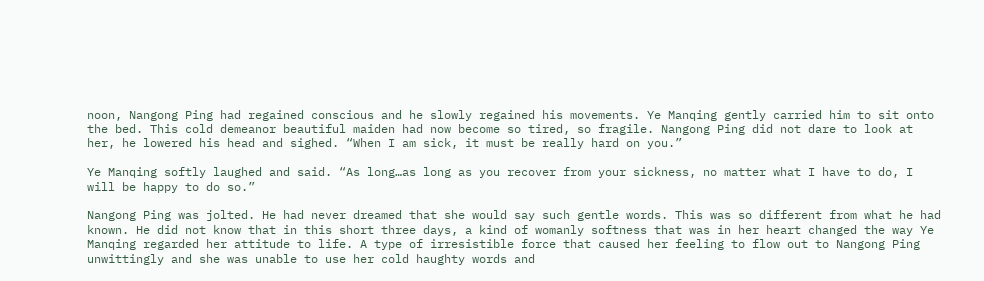noon, Nangong Ping had regained conscious and he slowly regained his movements. Ye Manqing gently carried him to sit onto the bed. This cold demeanor beautiful maiden had now become so tired, so fragile. Nangong Ping did not dare to look at her, he lowered his head and sighed. “When I am sick, it must be really hard on you.”

Ye Manqing softly laughed and said. “As long…as long as you recover from your sickness, no matter what I have to do, I will be happy to do so.”

Nangong Ping was jolted. He had never dreamed that she would say such gentle words. This was so different from what he had known. He did not know that in this short three days, a kind of womanly softness that was in her heart changed the way Ye Manqing regarded her attitude to life. A type of irresistible force that caused her feeling to flow out to Nangong Ping unwittingly and she was unable to use her cold haughty words and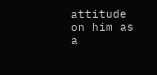attitude on him as a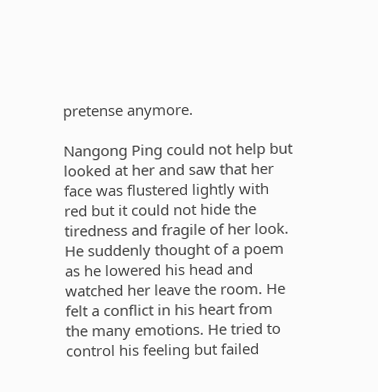pretense anymore.

Nangong Ping could not help but looked at her and saw that her face was flustered lightly with red but it could not hide the tiredness and fragile of her look. He suddenly thought of a poem as he lowered his head and watched her leave the room. He felt a conflict in his heart from the many emotions. He tried to control his feeling but failed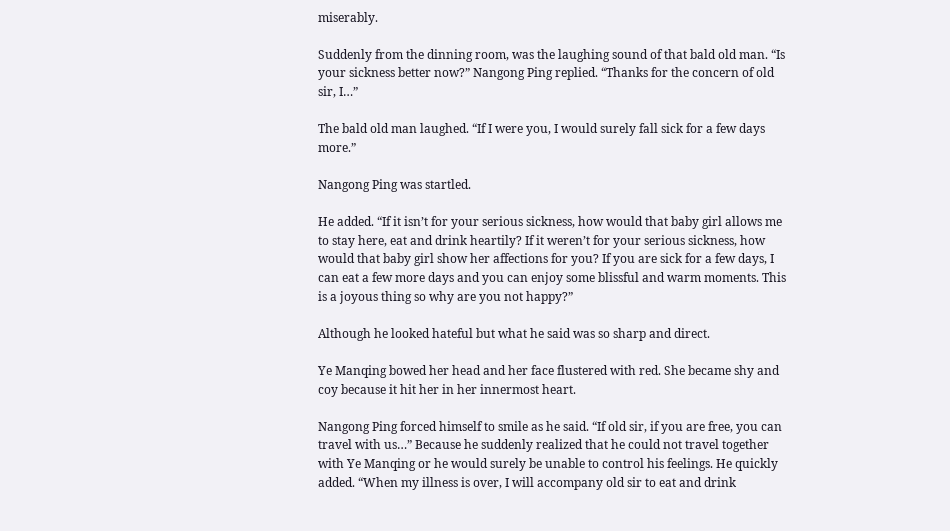miserably.

Suddenly from the dinning room, was the laughing sound of that bald old man. “Is your sickness better now?” Nangong Ping replied. “Thanks for the concern of old sir, I…”

The bald old man laughed. “If I were you, I would surely fall sick for a few days more.”

Nangong Ping was startled.

He added. “If it isn’t for your serious sickness, how would that baby girl allows me to stay here, eat and drink heartily? If it weren’t for your serious sickness, how would that baby girl show her affections for you? If you are sick for a few days, I can eat a few more days and you can enjoy some blissful and warm moments. This is a joyous thing so why are you not happy?”

Although he looked hateful but what he said was so sharp and direct.

Ye Manqing bowed her head and her face flustered with red. She became shy and coy because it hit her in her innermost heart.

Nangong Ping forced himself to smile as he said. “If old sir, if you are free, you can travel with us…” Because he suddenly realized that he could not travel together with Ye Manqing or he would surely be unable to control his feelings. He quickly added. “When my illness is over, I will accompany old sir to eat and drink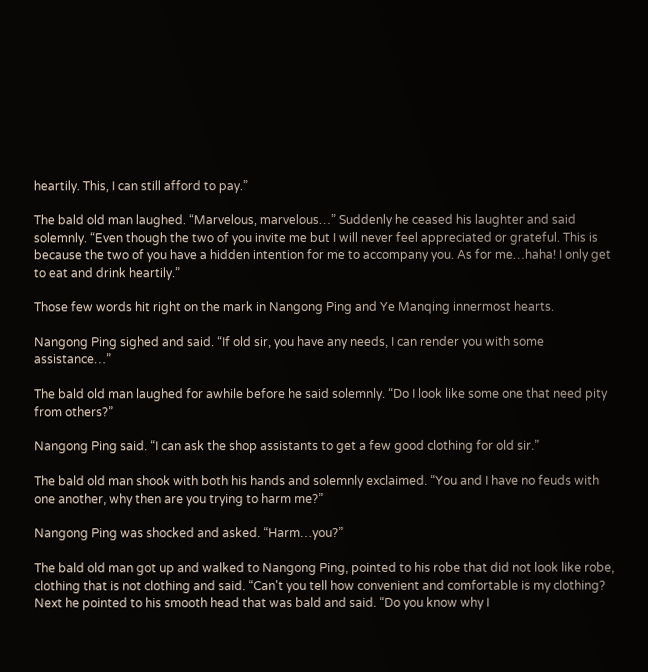heartily. This, I can still afford to pay.”

The bald old man laughed. “Marvelous, marvelous…” Suddenly he ceased his laughter and said solemnly. “Even though the two of you invite me but I will never feel appreciated or grateful. This is because the two of you have a hidden intention for me to accompany you. As for me…haha! I only get to eat and drink heartily.”

Those few words hit right on the mark in Nangong Ping and Ye Manqing innermost hearts.

Nangong Ping sighed and said. “If old sir, you have any needs, I can render you with some assistance…”

The bald old man laughed for awhile before he said solemnly. “Do I look like some one that need pity from others?”

Nangong Ping said. “I can ask the shop assistants to get a few good clothing for old sir.”

The bald old man shook with both his hands and solemnly exclaimed. “You and I have no feuds with one another, why then are you trying to harm me?”

Nangong Ping was shocked and asked. “Harm…you?”

The bald old man got up and walked to Nangong Ping, pointed to his robe that did not look like robe, clothing that is not clothing and said. “Can't you tell how convenient and comfortable is my clothing? Next he pointed to his smooth head that was bald and said. “Do you know why I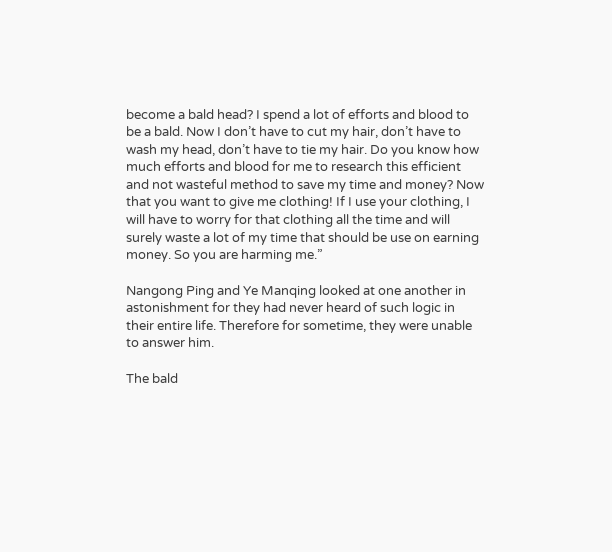become a bald head? I spend a lot of efforts and blood to be a bald. Now I don’t have to cut my hair, don’t have to wash my head, don’t have to tie my hair. Do you know how much efforts and blood for me to research this efficient and not wasteful method to save my time and money? Now that you want to give me clothing! If I use your clothing, I will have to worry for that clothing all the time and will surely waste a lot of my time that should be use on earning money. So you are harming me.”

Nangong Ping and Ye Manqing looked at one another in astonishment for they had never heard of such logic in their entire life. Therefore for sometime, they were unable to answer him.

The bald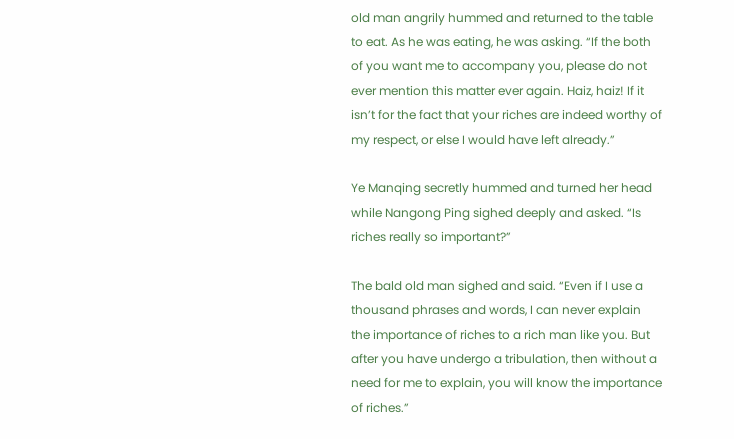old man angrily hummed and returned to the table to eat. As he was eating, he was asking. “If the both of you want me to accompany you, please do not ever mention this matter ever again. Haiz, haiz! If it isn’t for the fact that your riches are indeed worthy of my respect, or else I would have left already.”

Ye Manqing secretly hummed and turned her head while Nangong Ping sighed deeply and asked. “Is riches really so important?”

The bald old man sighed and said. “Even if I use a thousand phrases and words, I can never explain the importance of riches to a rich man like you. But after you have undergo a tribulation, then without a need for me to explain, you will know the importance of riches.”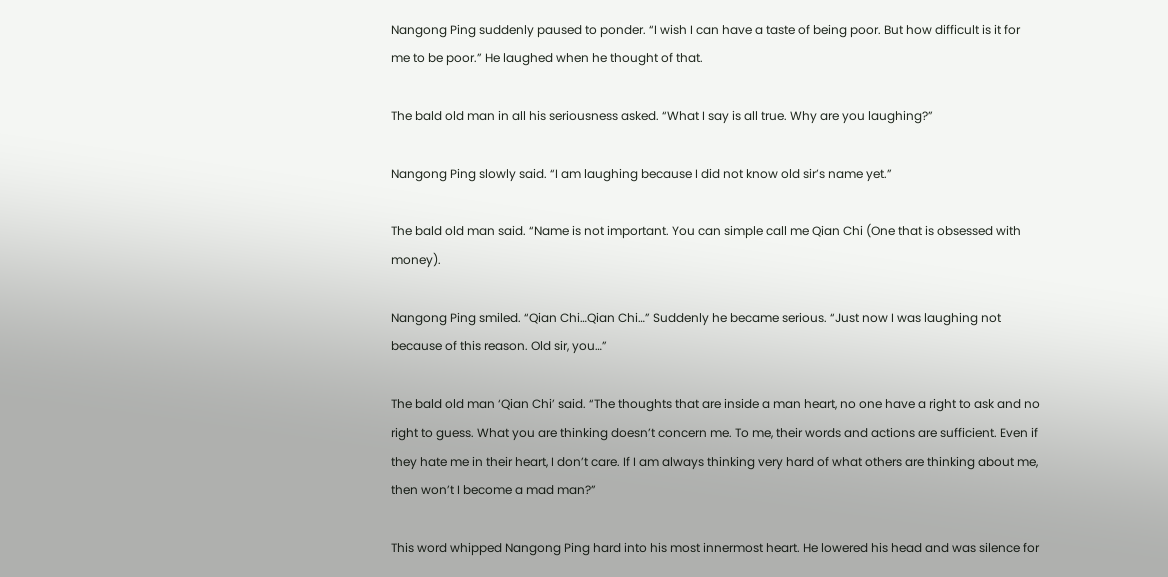Nangong Ping suddenly paused to ponder. “I wish I can have a taste of being poor. But how difficult is it for me to be poor.” He laughed when he thought of that.

The bald old man in all his seriousness asked. “What I say is all true. Why are you laughing?”

Nangong Ping slowly said. “I am laughing because I did not know old sir’s name yet.”

The bald old man said. “Name is not important. You can simple call me Qian Chi (One that is obsessed with money).

Nangong Ping smiled. “Qian Chi…Qian Chi…” Suddenly he became serious. “Just now I was laughing not because of this reason. Old sir, you…”

The bald old man ‘Qian Chi’ said. “The thoughts that are inside a man heart, no one have a right to ask and no right to guess. What you are thinking doesn’t concern me. To me, their words and actions are sufficient. Even if they hate me in their heart, I don’t care. If I am always thinking very hard of what others are thinking about me, then won’t I become a mad man?”

This word whipped Nangong Ping hard into his most innermost heart. He lowered his head and was silence for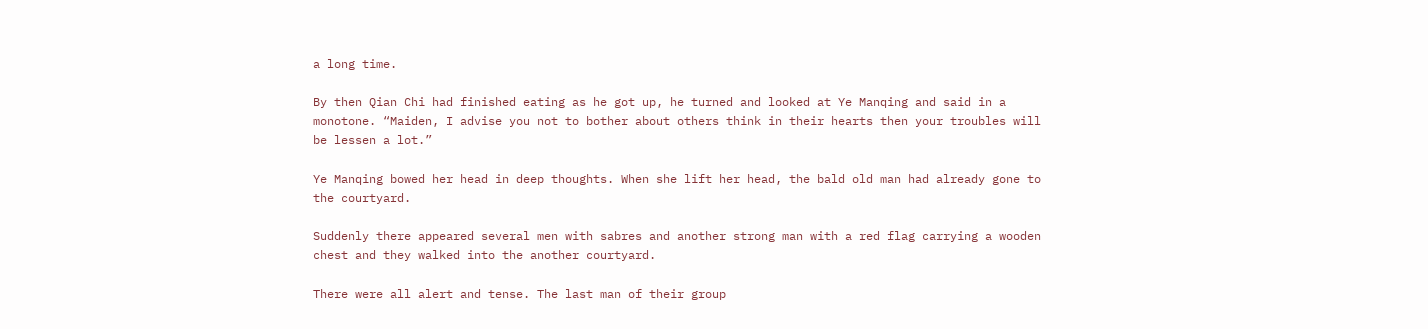a long time.

By then Qian Chi had finished eating as he got up, he turned and looked at Ye Manqing and said in a monotone. “Maiden, I advise you not to bother about others think in their hearts then your troubles will be lessen a lot.”

Ye Manqing bowed her head in deep thoughts. When she lift her head, the bald old man had already gone to the courtyard.

Suddenly there appeared several men with sabres and another strong man with a red flag carrying a wooden chest and they walked into the another courtyard.

There were all alert and tense. The last man of their group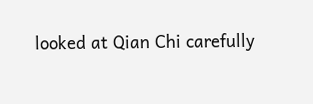looked at Qian Chi carefully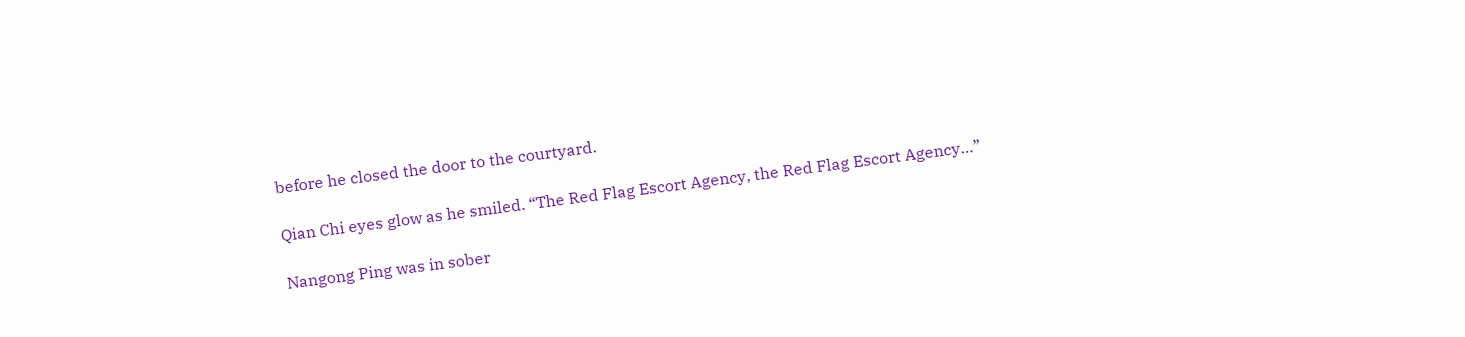before he closed the door to the courtyard.

Qian Chi eyes glow as he smiled. “The Red Flag Escort Agency, the Red Flag Escort Agency…”

Nangong Ping was in sober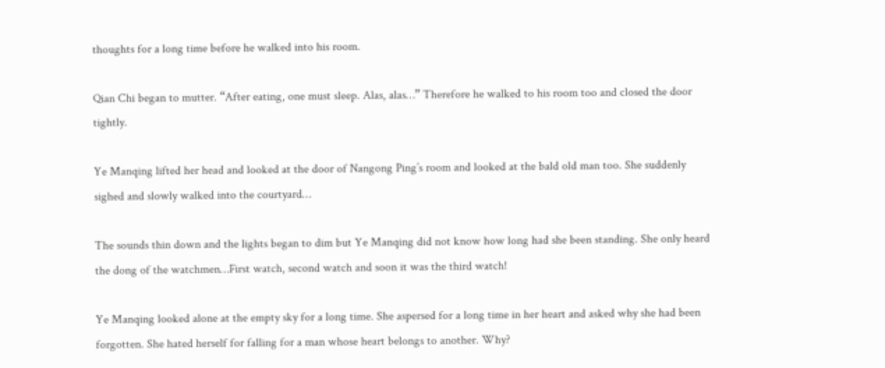thoughts for a long time before he walked into his room.

Qian Chi began to mutter. “After eating, one must sleep. Alas, alas…” Therefore he walked to his room too and closed the door tightly.

Ye Manqing lifted her head and looked at the door of Nangong Ping’s room and looked at the bald old man too. She suddenly sighed and slowly walked into the courtyard…

The sounds thin down and the lights began to dim but Ye Manqing did not know how long had she been standing. She only heard the dong of the watchmen…First watch, second watch and soon it was the third watch!

Ye Manqing looked alone at the empty sky for a long time. She aspersed for a long time in her heart and asked why she had been forgotten. She hated herself for falling for a man whose heart belongs to another. Why?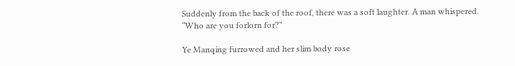Suddenly from the back of the roof, there was a soft laughter. A man whispered. “Who are you forlorn for?”

Ye Manqing furrowed and her slim body rose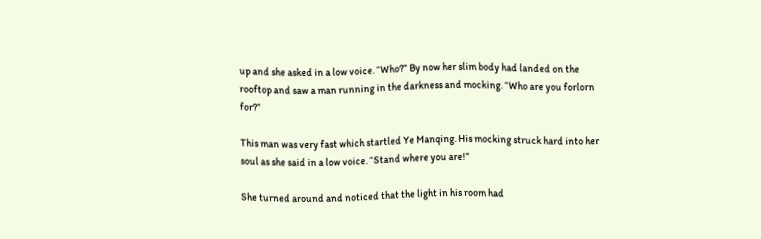up and she asked in a low voice. “Who?” By now her slim body had landed on the rooftop and saw a man running in the darkness and mocking. “Who are you forlorn for?”

This man was very fast which startled Ye Manqing. His mocking struck hard into her soul as she said in a low voice. “Stand where you are!”

She turned around and noticed that the light in his room had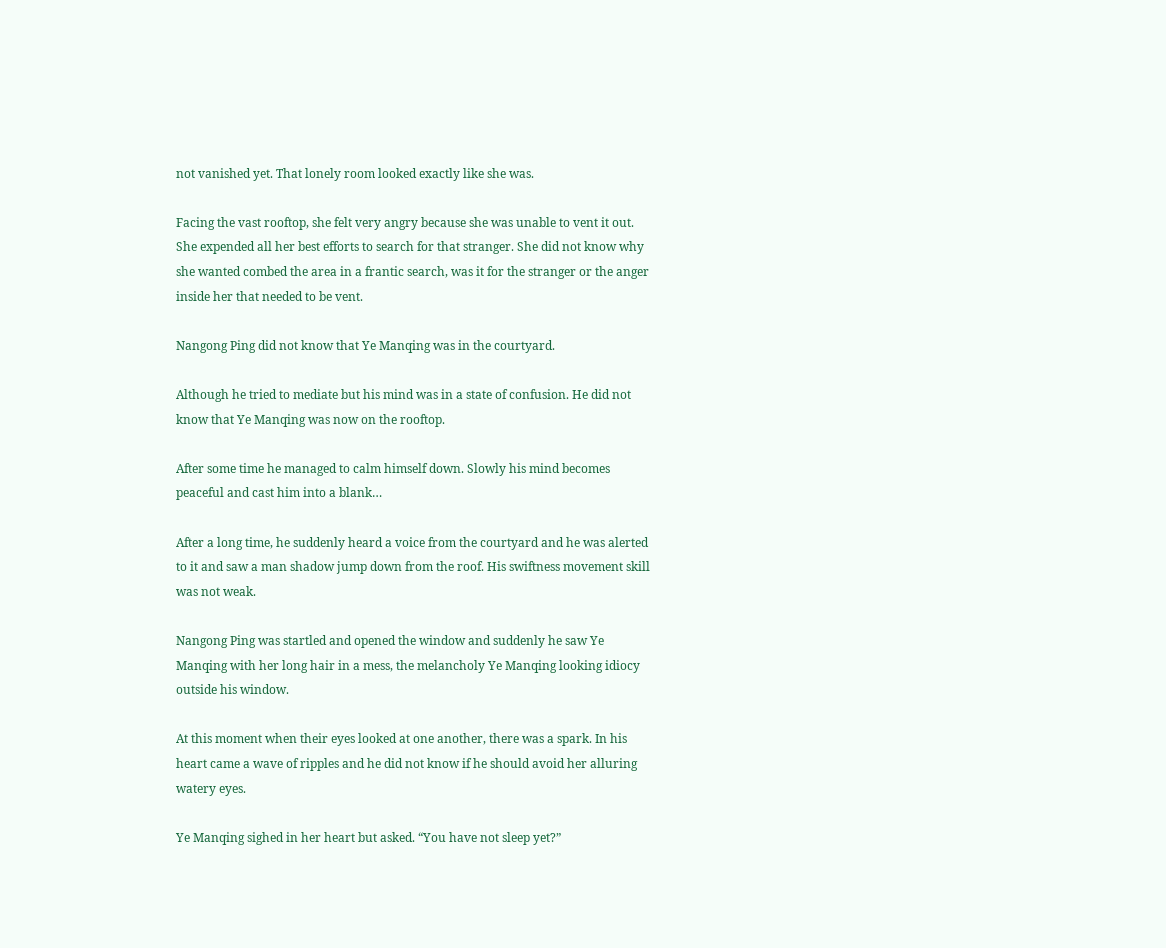not vanished yet. That lonely room looked exactly like she was.

Facing the vast rooftop, she felt very angry because she was unable to vent it out. She expended all her best efforts to search for that stranger. She did not know why she wanted combed the area in a frantic search, was it for the stranger or the anger inside her that needed to be vent.

Nangong Ping did not know that Ye Manqing was in the courtyard.

Although he tried to mediate but his mind was in a state of confusion. He did not know that Ye Manqing was now on the rooftop.

After some time he managed to calm himself down. Slowly his mind becomes peaceful and cast him into a blank…

After a long time, he suddenly heard a voice from the courtyard and he was alerted to it and saw a man shadow jump down from the roof. His swiftness movement skill was not weak.

Nangong Ping was startled and opened the window and suddenly he saw Ye Manqing with her long hair in a mess, the melancholy Ye Manqing looking idiocy outside his window.

At this moment when their eyes looked at one another, there was a spark. In his heart came a wave of ripples and he did not know if he should avoid her alluring watery eyes.

Ye Manqing sighed in her heart but asked. “You have not sleep yet?”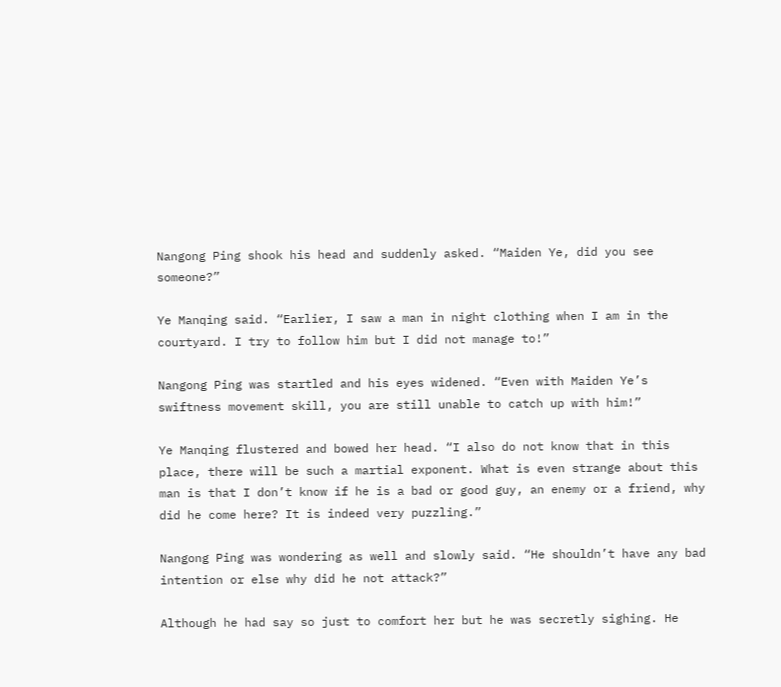Nangong Ping shook his head and suddenly asked. “Maiden Ye, did you see someone?”

Ye Manqing said. “Earlier, I saw a man in night clothing when I am in the courtyard. I try to follow him but I did not manage to!”

Nangong Ping was startled and his eyes widened. “Even with Maiden Ye’s swiftness movement skill, you are still unable to catch up with him!”

Ye Manqing flustered and bowed her head. “I also do not know that in this place, there will be such a martial exponent. What is even strange about this man is that I don’t know if he is a bad or good guy, an enemy or a friend, why did he come here? It is indeed very puzzling.”

Nangong Ping was wondering as well and slowly said. “He shouldn’t have any bad intention or else why did he not attack?”

Although he had say so just to comfort her but he was secretly sighing. He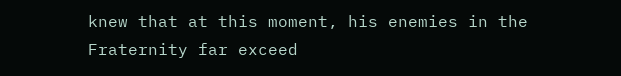knew that at this moment, his enemies in the Fraternity far exceed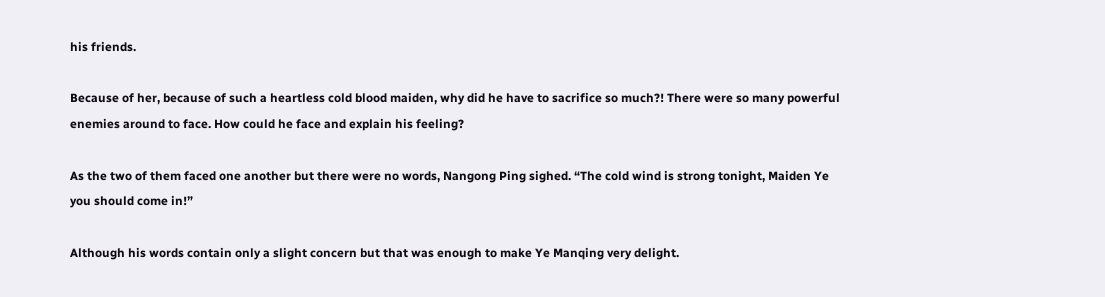his friends.

Because of her, because of such a heartless cold blood maiden, why did he have to sacrifice so much?! There were so many powerful enemies around to face. How could he face and explain his feeling?

As the two of them faced one another but there were no words, Nangong Ping sighed. “The cold wind is strong tonight, Maiden Ye you should come in!”

Although his words contain only a slight concern but that was enough to make Ye Manqing very delight.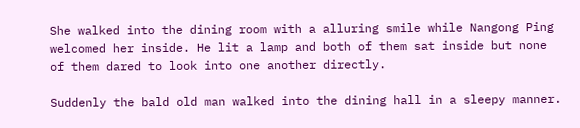She walked into the dining room with a alluring smile while Nangong Ping welcomed her inside. He lit a lamp and both of them sat inside but none of them dared to look into one another directly.

Suddenly the bald old man walked into the dining hall in a sleepy manner.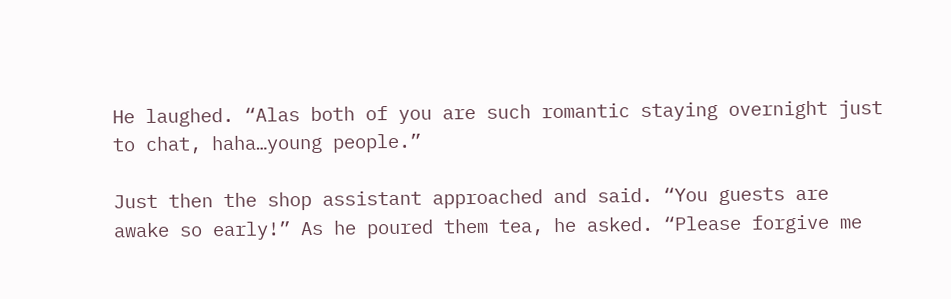He laughed. “Alas both of you are such romantic staying overnight just to chat, haha…young people.”

Just then the shop assistant approached and said. “You guests are awake so early!” As he poured them tea, he asked. “Please forgive me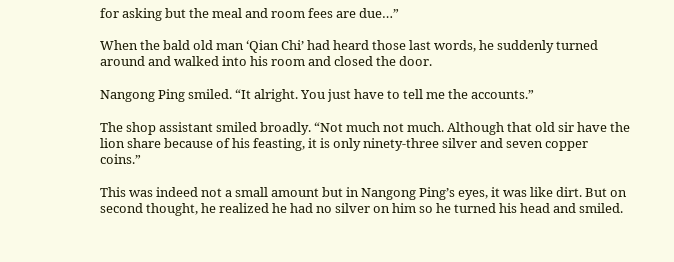for asking but the meal and room fees are due…”

When the bald old man ‘Qian Chi’ had heard those last words, he suddenly turned around and walked into his room and closed the door.

Nangong Ping smiled. “It alright. You just have to tell me the accounts.”

The shop assistant smiled broadly. “Not much not much. Although that old sir have the lion share because of his feasting, it is only ninety-three silver and seven copper coins.”

This was indeed not a small amount but in Nangong Ping’s eyes, it was like dirt. But on second thought, he realized he had no silver on him so he turned his head and smiled.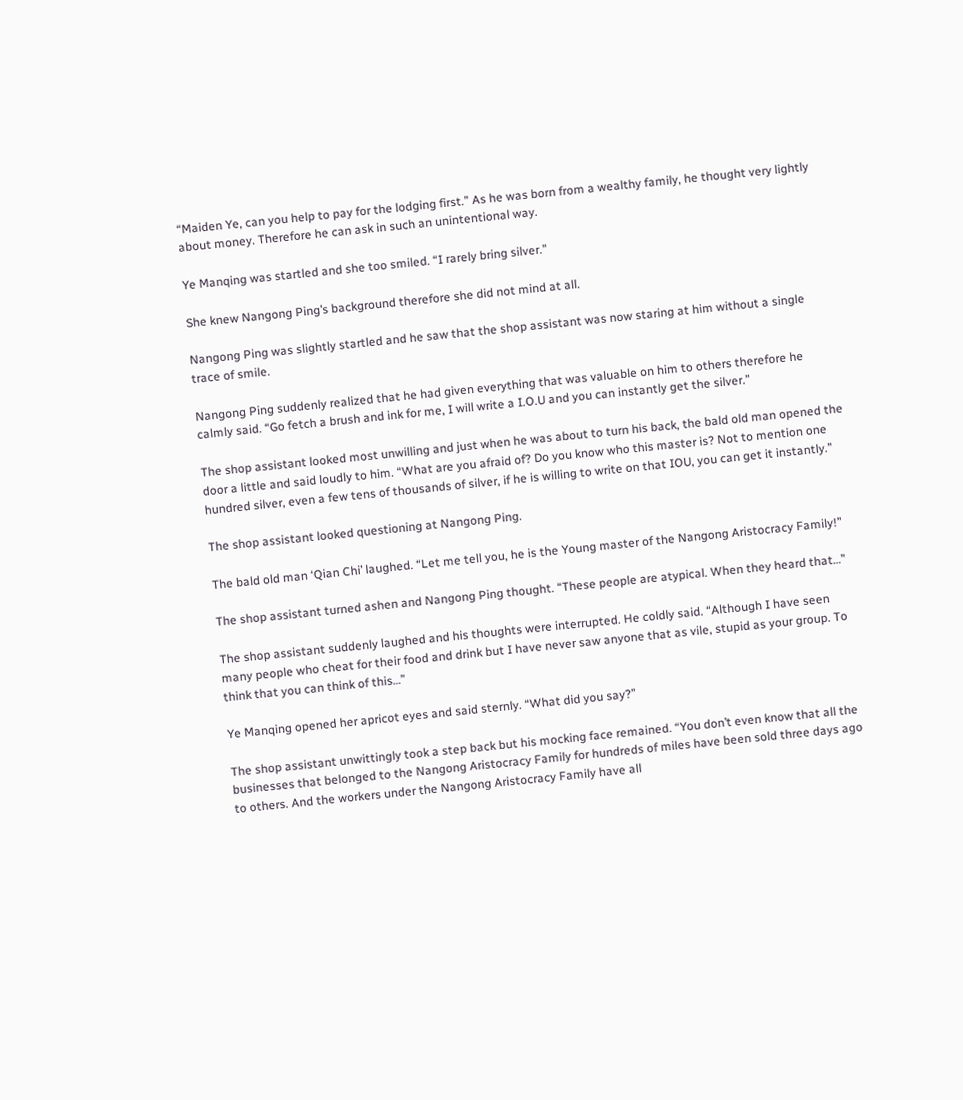“Maiden Ye, can you help to pay for the lodging first.” As he was born from a wealthy family, he thought very lightly about money. Therefore he can ask in such an unintentional way.

Ye Manqing was startled and she too smiled. “I rarely bring silver.”

She knew Nangong Ping’s background therefore she did not mind at all.

Nangong Ping was slightly startled and he saw that the shop assistant was now staring at him without a single trace of smile.

Nangong Ping suddenly realized that he had given everything that was valuable on him to others therefore he calmly said. “Go fetch a brush and ink for me, I will write a I.O.U and you can instantly get the silver.”

The shop assistant looked most unwilling and just when he was about to turn his back, the bald old man opened the door a little and said loudly to him. “What are you afraid of? Do you know who this master is? Not to mention one hundred silver, even a few tens of thousands of silver, if he is willing to write on that IOU, you can get it instantly.”

The shop assistant looked questioning at Nangong Ping.

The bald old man ‘Qian Chi’ laughed. “Let me tell you, he is the Young master of the Nangong Aristocracy Family!”

The shop assistant turned ashen and Nangong Ping thought. “These people are atypical. When they heard that…”

The shop assistant suddenly laughed and his thoughts were interrupted. He coldly said. “Although I have seen many people who cheat for their food and drink but I have never saw anyone that as vile, stupid as your group. To think that you can think of this…”

Ye Manqing opened her apricot eyes and said sternly. “What did you say?”

The shop assistant unwittingly took a step back but his mocking face remained. “You don’t even know that all the businesses that belonged to the Nangong Aristocracy Family for hundreds of miles have been sold three days ago to others. And the workers under the Nangong Aristocracy Family have all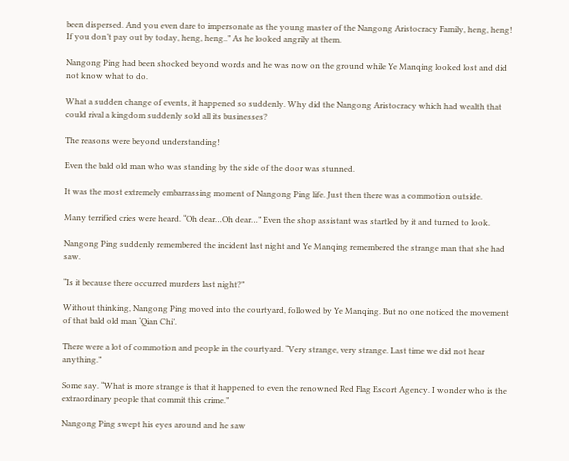been dispersed. And you even dare to impersonate as the young master of the Nangong Aristocracy Family, heng, heng! If you don’t pay out by today, heng, heng..” As he looked angrily at them.

Nangong Ping had been shocked beyond words and he was now on the ground while Ye Manqing looked lost and did not know what to do.

What a sudden change of events, it happened so suddenly. Why did the Nangong Aristocracy which had wealth that could rival a kingdom suddenly sold all its businesses?

The reasons were beyond understanding!

Even the bald old man who was standing by the side of the door was stunned.

It was the most extremely embarrassing moment of Nangong Ping life. Just then there was a commotion outside.

Many terrified cries were heard. “Oh dear…Oh dear…” Even the shop assistant was startled by it and turned to look.

Nangong Ping suddenly remembered the incident last night and Ye Manqing remembered the strange man that she had saw.

“Is it because there occurred murders last night?”

Without thinking, Nangong Ping moved into the courtyard, followed by Ye Manqing. But no one noticed the movement of that bald old man ‘Qian Chi’.

There were a lot of commotion and people in the courtyard. “Very strange, very strange. Last time we did not hear anything.”

Some say. “What is more strange is that it happened to even the renowned Red Flag Escort Agency. I wonder who is the extraordinary people that commit this crime.”

Nangong Ping swept his eyes around and he saw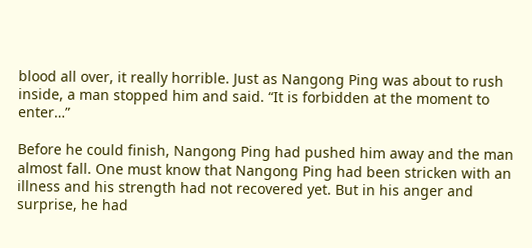blood all over, it really horrible. Just as Nangong Ping was about to rush inside, a man stopped him and said. “It is forbidden at the moment to enter…”

Before he could finish, Nangong Ping had pushed him away and the man almost fall. One must know that Nangong Ping had been stricken with an illness and his strength had not recovered yet. But in his anger and surprise, he had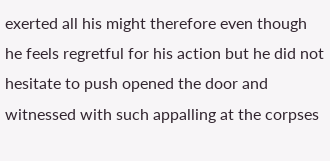exerted all his might therefore even though he feels regretful for his action but he did not hesitate to push opened the door and witnessed with such appalling at the corpses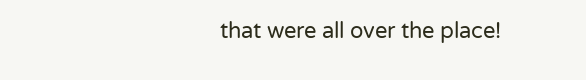that were all over the place!